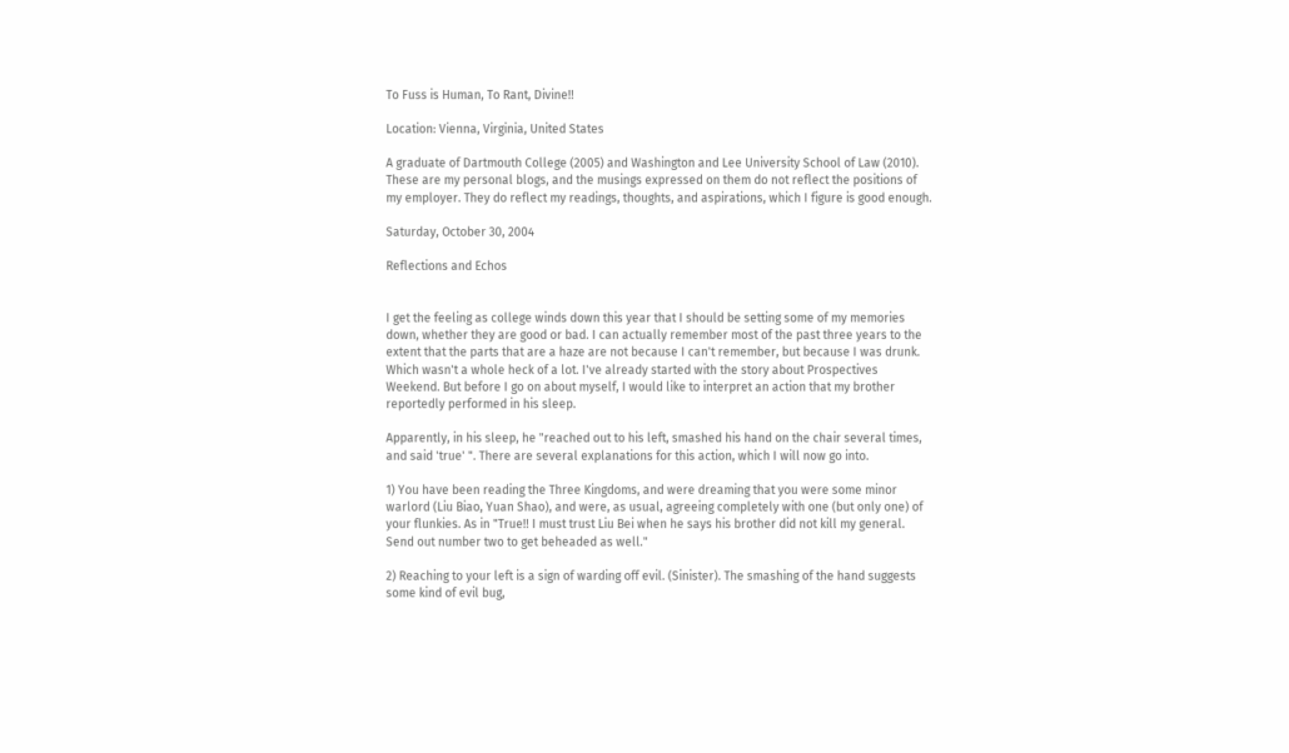To Fuss is Human, To Rant, Divine!!

Location: Vienna, Virginia, United States

A graduate of Dartmouth College (2005) and Washington and Lee University School of Law (2010). These are my personal blogs, and the musings expressed on them do not reflect the positions of my employer. They do reflect my readings, thoughts, and aspirations, which I figure is good enough.

Saturday, October 30, 2004

Reflections and Echos


I get the feeling as college winds down this year that I should be setting some of my memories down, whether they are good or bad. I can actually remember most of the past three years to the extent that the parts that are a haze are not because I can't remember, but because I was drunk. Which wasn't a whole heck of a lot. I've already started with the story about Prospectives Weekend. But before I go on about myself, I would like to interpret an action that my brother reportedly performed in his sleep.

Apparently, in his sleep, he "reached out to his left, smashed his hand on the chair several times, and said 'true' ". There are several explanations for this action, which I will now go into.

1) You have been reading the Three Kingdoms, and were dreaming that you were some minor warlord (Liu Biao, Yuan Shao), and were, as usual, agreeing completely with one (but only one) of your flunkies. As in "True!! I must trust Liu Bei when he says his brother did not kill my general. Send out number two to get beheaded as well."

2) Reaching to your left is a sign of warding off evil. (Sinister). The smashing of the hand suggests some kind of evil bug,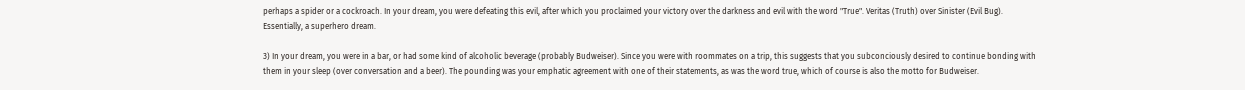perhaps a spider or a cockroach. In your dream, you were defeating this evil, after which you proclaimed your victory over the darkness and evil with the word "True". Veritas (Truth) over Sinister (Evil Bug). Essentially, a superhero dream.

3) In your dream, you were in a bar, or had some kind of alcoholic beverage (probably Budweiser). Since you were with roommates on a trip, this suggests that you subconciously desired to continue bonding with them in your sleep (over conversation and a beer). The pounding was your emphatic agreement with one of their statements, as was the word true, which of course is also the motto for Budweiser.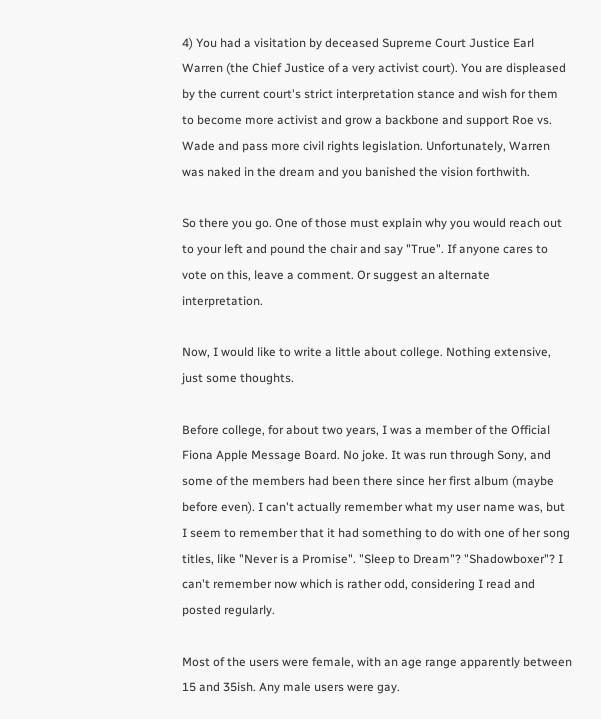4) You had a visitation by deceased Supreme Court Justice Earl Warren (the Chief Justice of a very activist court). You are displeased by the current court's strict interpretation stance and wish for them to become more activist and grow a backbone and support Roe vs. Wade and pass more civil rights legislation. Unfortunately, Warren was naked in the dream and you banished the vision forthwith.

So there you go. One of those must explain why you would reach out to your left and pound the chair and say "True". If anyone cares to vote on this, leave a comment. Or suggest an alternate interpretation.

Now, I would like to write a little about college. Nothing extensive, just some thoughts.

Before college, for about two years, I was a member of the Official Fiona Apple Message Board. No joke. It was run through Sony, and some of the members had been there since her first album (maybe before even). I can't actually remember what my user name was, but I seem to remember that it had something to do with one of her song titles, like "Never is a Promise". "Sleep to Dream"? "Shadowboxer"? I can't remember now which is rather odd, considering I read and posted regularly.

Most of the users were female, with an age range apparently between 15 and 35ish. Any male users were gay.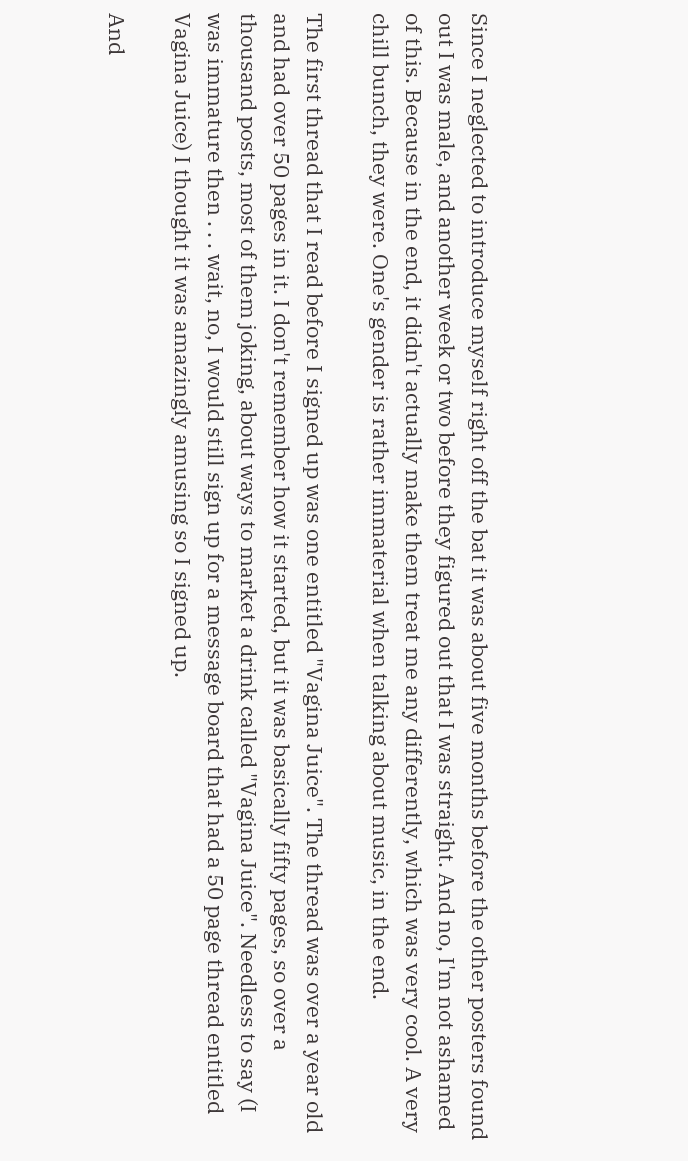Since I neglected to introduce myself right off the bat it was about five months before the other posters found out I was male, and another week or two before they figured out that I was straight. And no, I'm not ashamed of this. Because in the end, it didn't actually make them treat me any differently, which was very cool. A very chill bunch, they were. One's gender is rather immaterial when talking about music, in the end.

The first thread that I read before I signed up was one entitled "Vagina Juice". The thread was over a year old and had over 50 pages in it. I don't remember how it started, but it was basically fifty pages, so over a thousand posts, most of them joking, about ways to market a drink called "Vagina Juice". Needless to say (I was immature then . . . wait, no, I would still sign up for a message board that had a 50 page thread entitled Vagina Juice) I thought it was amazingly amusing so I signed up.

And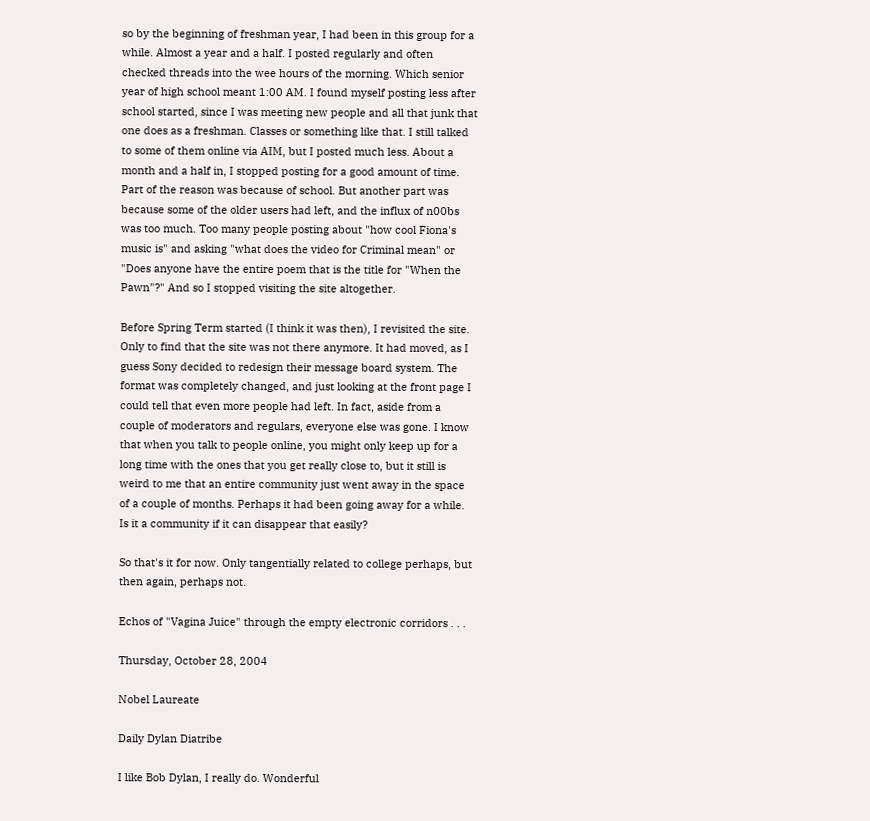so by the beginning of freshman year, I had been in this group for a while. Almost a year and a half. I posted regularly and often checked threads into the wee hours of the morning. Which senior year of high school meant 1:00 AM. I found myself posting less after school started, since I was meeting new people and all that junk that one does as a freshman. Classes or something like that. I still talked to some of them online via AIM, but I posted much less. About a month and a half in, I stopped posting for a good amount of time. Part of the reason was because of school. But another part was because some of the older users had left, and the influx of n00bs was too much. Too many people posting about "how cool Fiona's music is" and asking "what does the video for Criminal mean" or "Does anyone have the entire poem that is the title for "When the Pawn"?" And so I stopped visiting the site altogether.

Before Spring Term started (I think it was then), I revisited the site. Only to find that the site was not there anymore. It had moved, as I guess Sony decided to redesign their message board system. The format was completely changed, and just looking at the front page I could tell that even more people had left. In fact, aside from a couple of moderators and regulars, everyone else was gone. I know that when you talk to people online, you might only keep up for a long time with the ones that you get really close to, but it still is weird to me that an entire community just went away in the space of a couple of months. Perhaps it had been going away for a while. Is it a community if it can disappear that easily?

So that's it for now. Only tangentially related to college perhaps, but then again, perhaps not.

Echos of "Vagina Juice" through the empty electronic corridors . . .

Thursday, October 28, 2004

Nobel Laureate

Daily Dylan Diatribe

I like Bob Dylan, I really do. Wonderful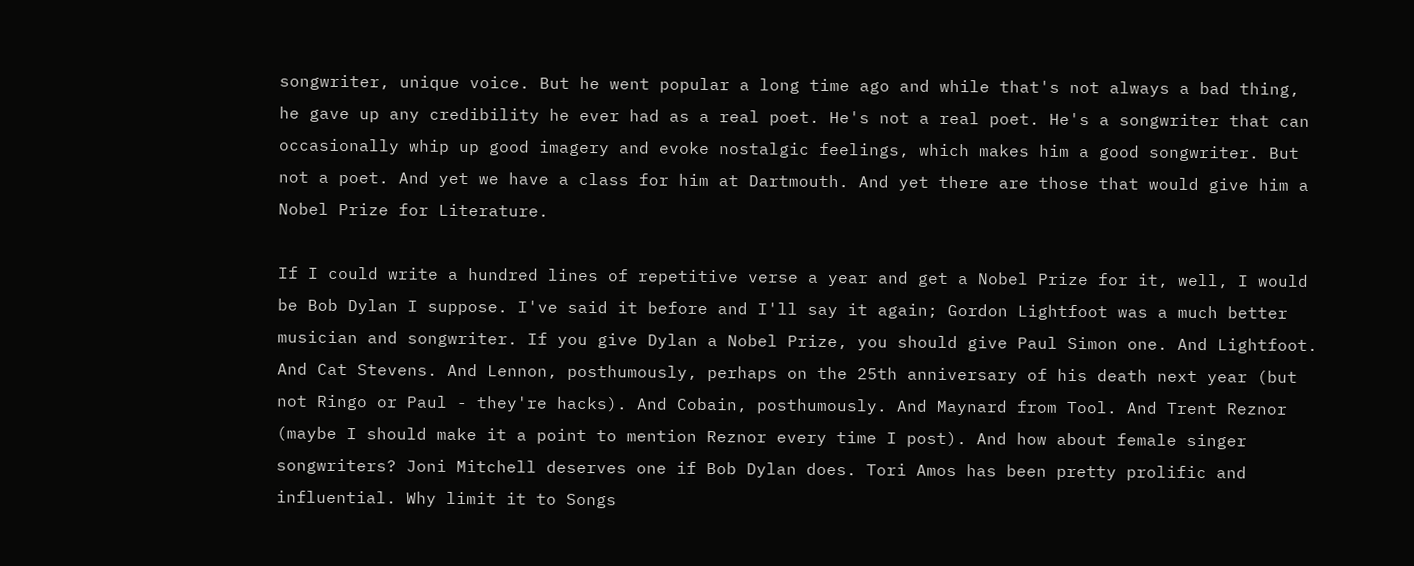songwriter, unique voice. But he went popular a long time ago and while that's not always a bad thing, he gave up any credibility he ever had as a real poet. He's not a real poet. He's a songwriter that can occasionally whip up good imagery and evoke nostalgic feelings, which makes him a good songwriter. But not a poet. And yet we have a class for him at Dartmouth. And yet there are those that would give him a Nobel Prize for Literature.

If I could write a hundred lines of repetitive verse a year and get a Nobel Prize for it, well, I would be Bob Dylan I suppose. I've said it before and I'll say it again; Gordon Lightfoot was a much better musician and songwriter. If you give Dylan a Nobel Prize, you should give Paul Simon one. And Lightfoot. And Cat Stevens. And Lennon, posthumously, perhaps on the 25th anniversary of his death next year (but not Ringo or Paul - they're hacks). And Cobain, posthumously. And Maynard from Tool. And Trent Reznor (maybe I should make it a point to mention Reznor every time I post). And how about female singer songwriters? Joni Mitchell deserves one if Bob Dylan does. Tori Amos has been pretty prolific and influential. Why limit it to Songs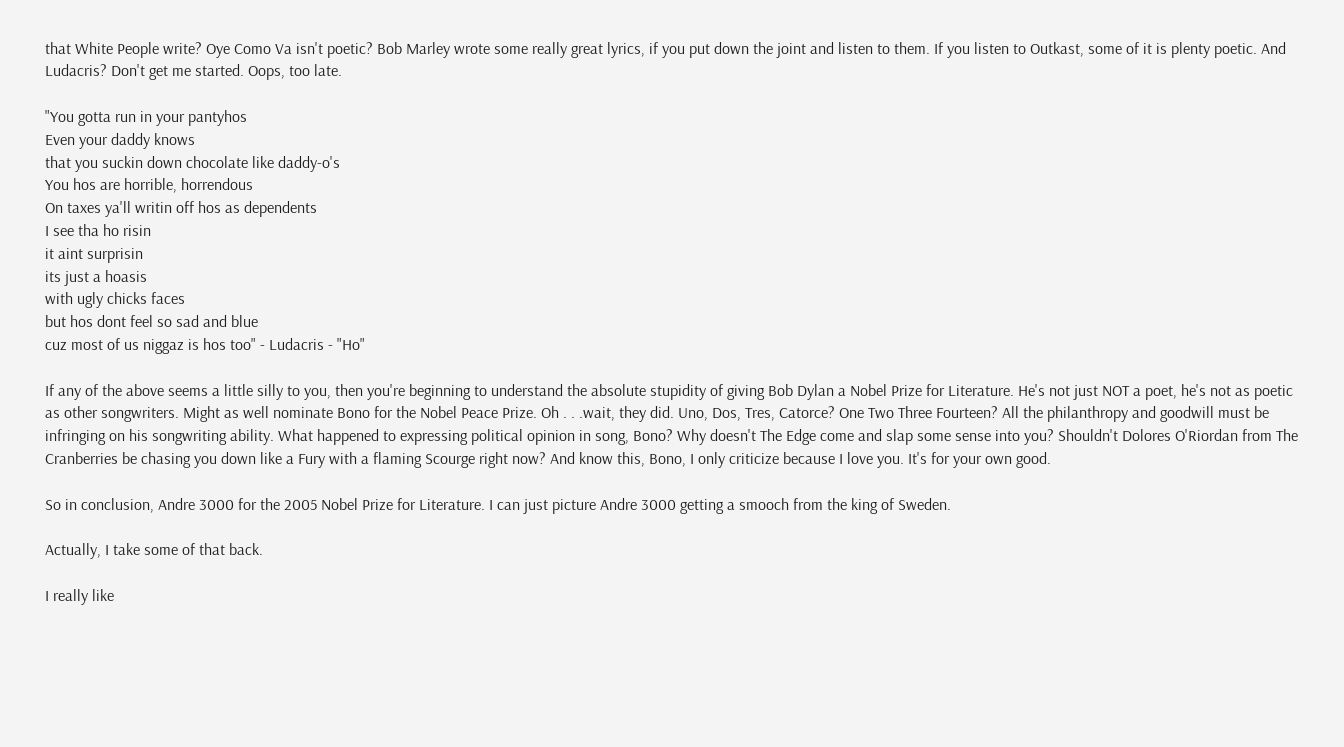that White People write? Oye Como Va isn't poetic? Bob Marley wrote some really great lyrics, if you put down the joint and listen to them. If you listen to Outkast, some of it is plenty poetic. And Ludacris? Don't get me started. Oops, too late.

"You gotta run in your pantyhos
Even your daddy knows
that you suckin down chocolate like daddy-o's
You hos are horrible, horrendous
On taxes ya'll writin off hos as dependents
I see tha ho risin
it aint surprisin
its just a hoasis
with ugly chicks faces
but hos dont feel so sad and blue
cuz most of us niggaz is hos too" - Ludacris - "Ho"

If any of the above seems a little silly to you, then you're beginning to understand the absolute stupidity of giving Bob Dylan a Nobel Prize for Literature. He's not just NOT a poet, he's not as poetic as other songwriters. Might as well nominate Bono for the Nobel Peace Prize. Oh . . .wait, they did. Uno, Dos, Tres, Catorce? One Two Three Fourteen? All the philanthropy and goodwill must be infringing on his songwriting ability. What happened to expressing political opinion in song, Bono? Why doesn't The Edge come and slap some sense into you? Shouldn't Dolores O'Riordan from The Cranberries be chasing you down like a Fury with a flaming Scourge right now? And know this, Bono, I only criticize because I love you. It's for your own good.

So in conclusion, Andre 3000 for the 2005 Nobel Prize for Literature. I can just picture Andre 3000 getting a smooch from the king of Sweden.

Actually, I take some of that back.

I really like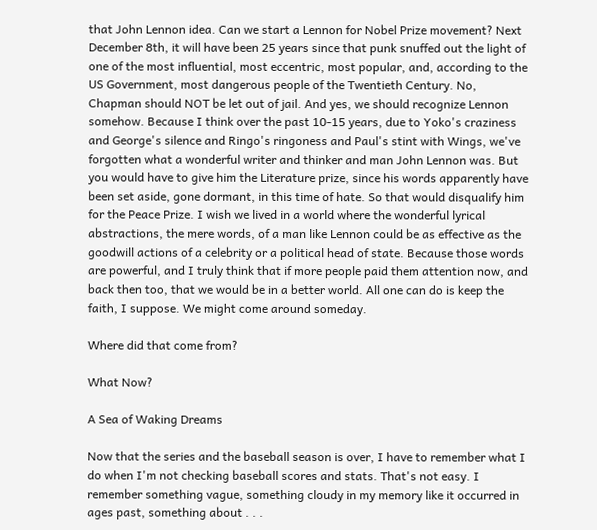that John Lennon idea. Can we start a Lennon for Nobel Prize movement? Next December 8th, it will have been 25 years since that punk snuffed out the light of one of the most influential, most eccentric, most popular, and, according to the US Government, most dangerous people of the Twentieth Century. No, Chapman should NOT be let out of jail. And yes, we should recognize Lennon somehow. Because I think over the past 10-15 years, due to Yoko's craziness and George's silence and Ringo's ringoness and Paul's stint with Wings, we've forgotten what a wonderful writer and thinker and man John Lennon was. But you would have to give him the Literature prize, since his words apparently have been set aside, gone dormant, in this time of hate. So that would disqualify him for the Peace Prize. I wish we lived in a world where the wonderful lyrical abstractions, the mere words, of a man like Lennon could be as effective as the goodwill actions of a celebrity or a political head of state. Because those words are powerful, and I truly think that if more people paid them attention now, and back then too, that we would be in a better world. All one can do is keep the faith, I suppose. We might come around someday.

Where did that come from?

What Now?

A Sea of Waking Dreams

Now that the series and the baseball season is over, I have to remember what I do when I'm not checking baseball scores and stats. That's not easy. I remember something vague, something cloudy in my memory like it occurred in ages past, something about . . .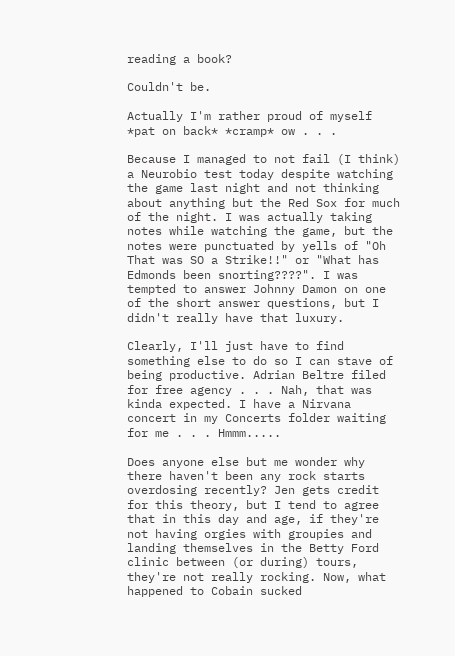reading a book?

Couldn't be.

Actually I'm rather proud of myself *pat on back* *cramp* ow . . .

Because I managed to not fail (I think) a Neurobio test today despite watching the game last night and not thinking about anything but the Red Sox for much of the night. I was actually taking notes while watching the game, but the notes were punctuated by yells of "Oh That was SO a Strike!!" or "What has Edmonds been snorting????". I was tempted to answer Johnny Damon on one of the short answer questions, but I didn't really have that luxury.

Clearly, I'll just have to find something else to do so I can stave of being productive. Adrian Beltre filed for free agency . . . Nah, that was kinda expected. I have a Nirvana concert in my Concerts folder waiting for me . . . Hmmm.....

Does anyone else but me wonder why there haven't been any rock starts overdosing recently? Jen gets credit for this theory, but I tend to agree that in this day and age, if they're not having orgies with groupies and landing themselves in the Betty Ford clinic between (or during) tours, they're not really rocking. Now, what happened to Cobain sucked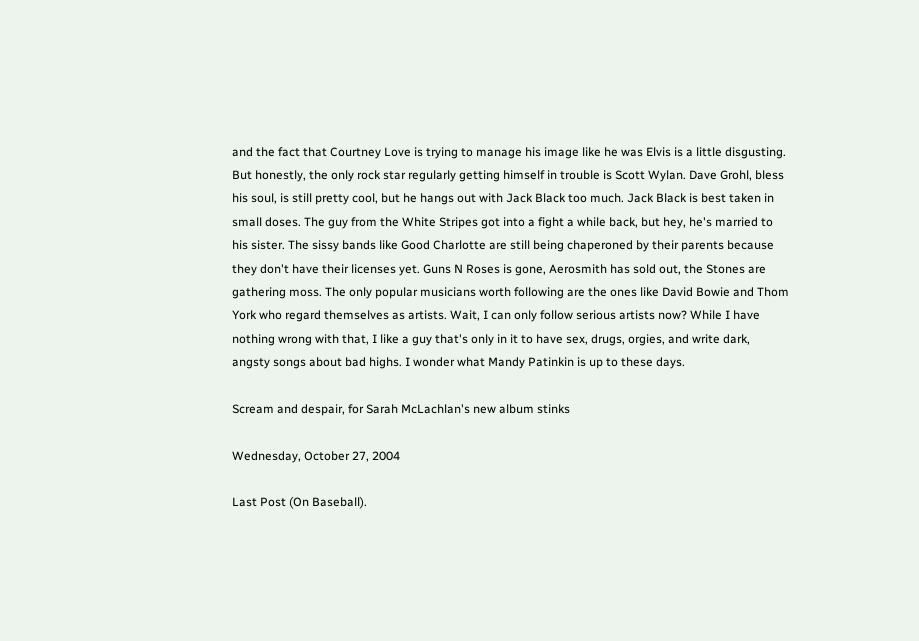and the fact that Courtney Love is trying to manage his image like he was Elvis is a little disgusting. But honestly, the only rock star regularly getting himself in trouble is Scott Wylan. Dave Grohl, bless his soul, is still pretty cool, but he hangs out with Jack Black too much. Jack Black is best taken in small doses. The guy from the White Stripes got into a fight a while back, but hey, he's married to his sister. The sissy bands like Good Charlotte are still being chaperoned by their parents because they don't have their licenses yet. Guns N Roses is gone, Aerosmith has sold out, the Stones are gathering moss. The only popular musicians worth following are the ones like David Bowie and Thom York who regard themselves as artists. Wait, I can only follow serious artists now? While I have nothing wrong with that, I like a guy that's only in it to have sex, drugs, orgies, and write dark, angsty songs about bad highs. I wonder what Mandy Patinkin is up to these days.

Scream and despair, for Sarah McLachlan's new album stinks

Wednesday, October 27, 2004

Last Post (On Baseball).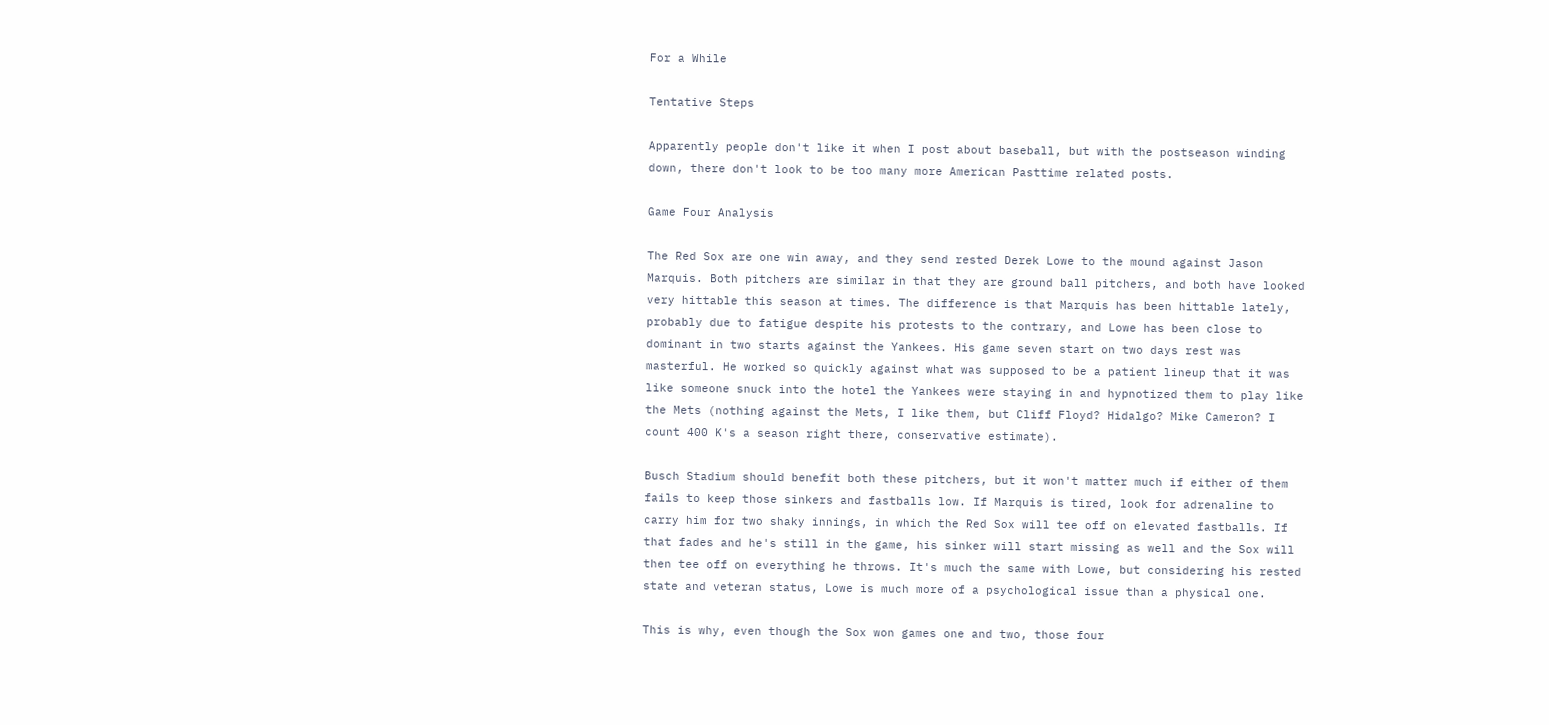For a While

Tentative Steps

Apparently people don't like it when I post about baseball, but with the postseason winding down, there don't look to be too many more American Pasttime related posts.

Game Four Analysis

The Red Sox are one win away, and they send rested Derek Lowe to the mound against Jason Marquis. Both pitchers are similar in that they are ground ball pitchers, and both have looked very hittable this season at times. The difference is that Marquis has been hittable lately, probably due to fatigue despite his protests to the contrary, and Lowe has been close to dominant in two starts against the Yankees. His game seven start on two days rest was masterful. He worked so quickly against what was supposed to be a patient lineup that it was like someone snuck into the hotel the Yankees were staying in and hypnotized them to play like the Mets (nothing against the Mets, I like them, but Cliff Floyd? Hidalgo? Mike Cameron? I count 400 K's a season right there, conservative estimate).

Busch Stadium should benefit both these pitchers, but it won't matter much if either of them fails to keep those sinkers and fastballs low. If Marquis is tired, look for adrenaline to carry him for two shaky innings, in which the Red Sox will tee off on elevated fastballs. If that fades and he's still in the game, his sinker will start missing as well and the Sox will then tee off on everything he throws. It's much the same with Lowe, but considering his rested state and veteran status, Lowe is much more of a psychological issue than a physical one.

This is why, even though the Sox won games one and two, those four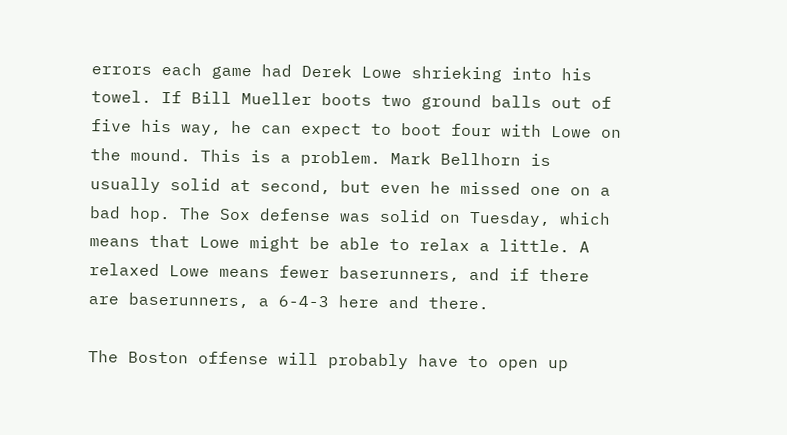errors each game had Derek Lowe shrieking into his towel. If Bill Mueller boots two ground balls out of five his way, he can expect to boot four with Lowe on the mound. This is a problem. Mark Bellhorn is usually solid at second, but even he missed one on a bad hop. The Sox defense was solid on Tuesday, which means that Lowe might be able to relax a little. A relaxed Lowe means fewer baserunners, and if there are baserunners, a 6-4-3 here and there.

The Boston offense will probably have to open up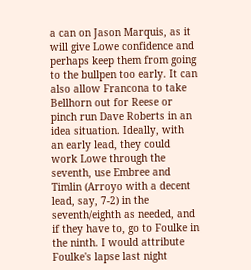a can on Jason Marquis, as it will give Lowe confidence and perhaps keep them from going to the bullpen too early. It can also allow Francona to take Bellhorn out for Reese or pinch run Dave Roberts in an idea situation. Ideally, with an early lead, they could work Lowe through the seventh, use Embree and Timlin (Arroyo with a decent lead, say, 7-2) in the seventh/eighth as needed, and if they have to, go to Foulke in the ninth. I would attribute Foulke's lapse last night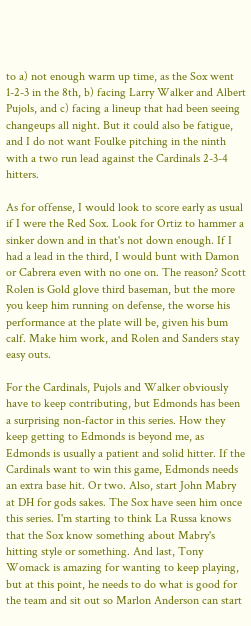to a) not enough warm up time, as the Sox went 1-2-3 in the 8th, b) facing Larry Walker and Albert Pujols, and c) facing a lineup that had been seeing changeups all night. But it could also be fatigue, and I do not want Foulke pitching in the ninth with a two run lead against the Cardinals 2-3-4 hitters.

As for offense, I would look to score early as usual if I were the Red Sox. Look for Ortiz to hammer a sinker down and in that's not down enough. If I had a lead in the third, I would bunt with Damon or Cabrera even with no one on. The reason? Scott Rolen is Gold glove third baseman, but the more you keep him running on defense, the worse his performance at the plate will be, given his bum calf. Make him work, and Rolen and Sanders stay easy outs.

For the Cardinals, Pujols and Walker obviously have to keep contributing, but Edmonds has been a surprising non-factor in this series. How they keep getting to Edmonds is beyond me, as Edmonds is usually a patient and solid hitter. If the Cardinals want to win this game, Edmonds needs an extra base hit. Or two. Also, start John Mabry at DH for gods sakes. The Sox have seen him once this series. I'm starting to think La Russa knows that the Sox know something about Mabry's hitting style or something. And last, Tony Womack is amazing for wanting to keep playing, but at this point, he needs to do what is good for the team and sit out so Marlon Anderson can start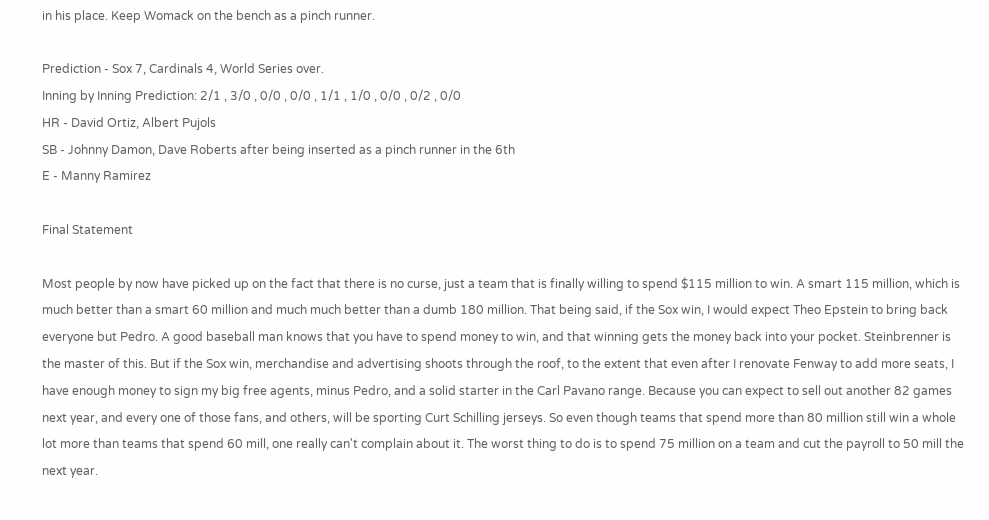in his place. Keep Womack on the bench as a pinch runner.

Prediction - Sox 7, Cardinals 4, World Series over.
Inning by Inning Prediction: 2/1 , 3/0 , 0/0 , 0/0 , 1/1 , 1/0 , 0/0 , 0/2 , 0/0
HR - David Ortiz, Albert Pujols
SB - Johnny Damon, Dave Roberts after being inserted as a pinch runner in the 6th
E - Manny Ramirez

Final Statement

Most people by now have picked up on the fact that there is no curse, just a team that is finally willing to spend $115 million to win. A smart 115 million, which is much better than a smart 60 million and much much better than a dumb 180 million. That being said, if the Sox win, I would expect Theo Epstein to bring back everyone but Pedro. A good baseball man knows that you have to spend money to win, and that winning gets the money back into your pocket. Steinbrenner is the master of this. But if the Sox win, merchandise and advertising shoots through the roof, to the extent that even after I renovate Fenway to add more seats, I have enough money to sign my big free agents, minus Pedro, and a solid starter in the Carl Pavano range. Because you can expect to sell out another 82 games next year, and every one of those fans, and others, will be sporting Curt Schilling jerseys. So even though teams that spend more than 80 million still win a whole lot more than teams that spend 60 mill, one really can't complain about it. The worst thing to do is to spend 75 million on a team and cut the payroll to 50 mill the next year.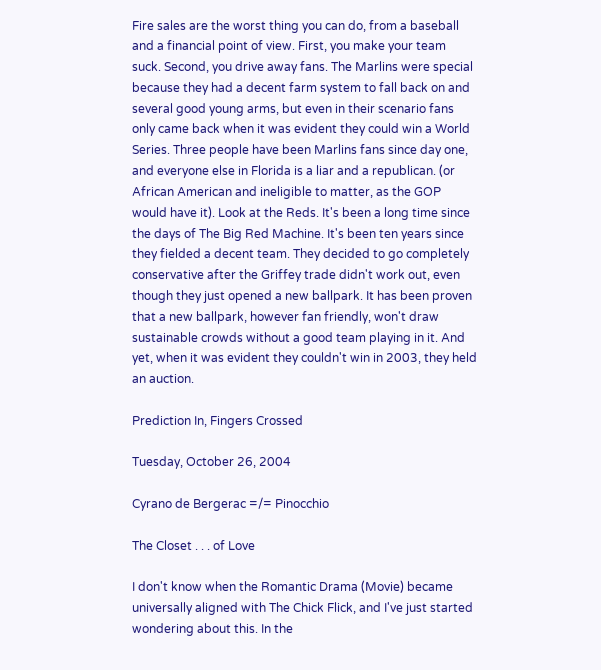Fire sales are the worst thing you can do, from a baseball and a financial point of view. First, you make your team suck. Second, you drive away fans. The Marlins were special because they had a decent farm system to fall back on and several good young arms, but even in their scenario fans only came back when it was evident they could win a World Series. Three people have been Marlins fans since day one, and everyone else in Florida is a liar and a republican. (or African American and ineligible to matter, as the GOP would have it). Look at the Reds. It's been a long time since the days of The Big Red Machine. It's been ten years since they fielded a decent team. They decided to go completely conservative after the Griffey trade didn't work out, even though they just opened a new ballpark. It has been proven that a new ballpark, however fan friendly, won't draw sustainable crowds without a good team playing in it. And yet, when it was evident they couldn't win in 2003, they held an auction.

Prediction In, Fingers Crossed

Tuesday, October 26, 2004

Cyrano de Bergerac =/= Pinocchio

The Closet . . . of Love

I don't know when the Romantic Drama (Movie) became universally aligned with The Chick Flick, and I've just started wondering about this. In the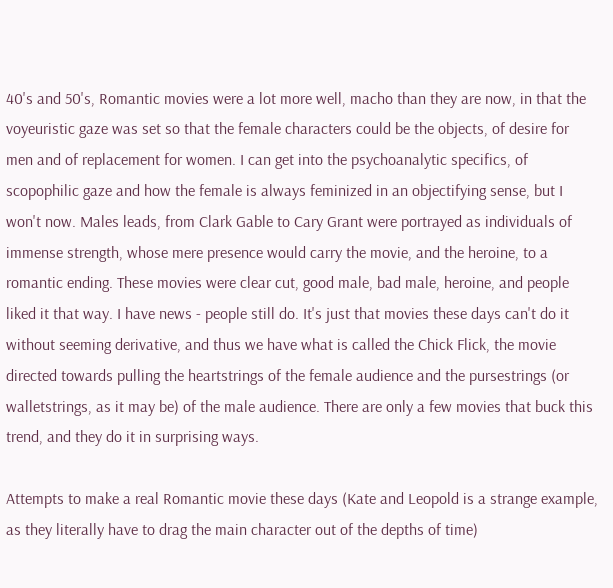40's and 50's, Romantic movies were a lot more well, macho than they are now, in that the voyeuristic gaze was set so that the female characters could be the objects, of desire for men and of replacement for women. I can get into the psychoanalytic specifics, of scopophilic gaze and how the female is always feminized in an objectifying sense, but I won't now. Males leads, from Clark Gable to Cary Grant were portrayed as individuals of immense strength, whose mere presence would carry the movie, and the heroine, to a romantic ending. These movies were clear cut, good male, bad male, heroine, and people liked it that way. I have news - people still do. It's just that movies these days can't do it without seeming derivative, and thus we have what is called the Chick Flick, the movie directed towards pulling the heartstrings of the female audience and the pursestrings (or walletstrings, as it may be) of the male audience. There are only a few movies that buck this trend, and they do it in surprising ways.

Attempts to make a real Romantic movie these days (Kate and Leopold is a strange example, as they literally have to drag the main character out of the depths of time)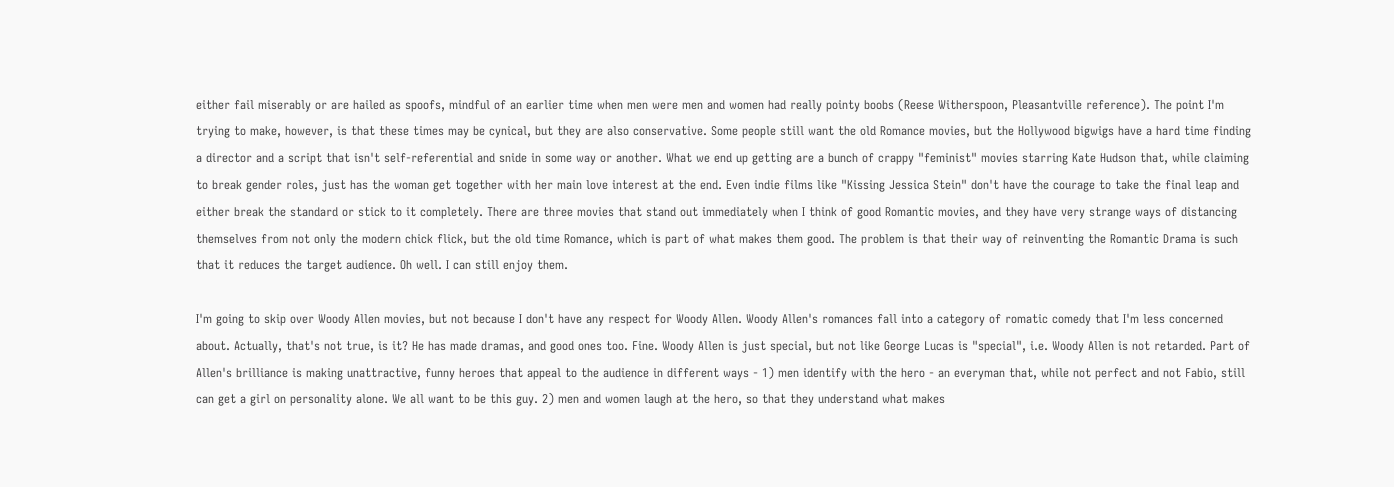either fail miserably or are hailed as spoofs, mindful of an earlier time when men were men and women had really pointy boobs (Reese Witherspoon, Pleasantville reference). The point I'm trying to make, however, is that these times may be cynical, but they are also conservative. Some people still want the old Romance movies, but the Hollywood bigwigs have a hard time finding a director and a script that isn't self-referential and snide in some way or another. What we end up getting are a bunch of crappy "feminist" movies starring Kate Hudson that, while claiming to break gender roles, just has the woman get together with her main love interest at the end. Even indie films like "Kissing Jessica Stein" don't have the courage to take the final leap and either break the standard or stick to it completely. There are three movies that stand out immediately when I think of good Romantic movies, and they have very strange ways of distancing themselves from not only the modern chick flick, but the old time Romance, which is part of what makes them good. The problem is that their way of reinventing the Romantic Drama is such that it reduces the target audience. Oh well. I can still enjoy them.

I'm going to skip over Woody Allen movies, but not because I don't have any respect for Woody Allen. Woody Allen's romances fall into a category of romatic comedy that I'm less concerned about. Actually, that's not true, is it? He has made dramas, and good ones too. Fine. Woody Allen is just special, but not like George Lucas is "special", i.e. Woody Allen is not retarded. Part of Allen's brilliance is making unattractive, funny heroes that appeal to the audience in different ways - 1) men identify with the hero - an everyman that, while not perfect and not Fabio, still can get a girl on personality alone. We all want to be this guy. 2) men and women laugh at the hero, so that they understand what makes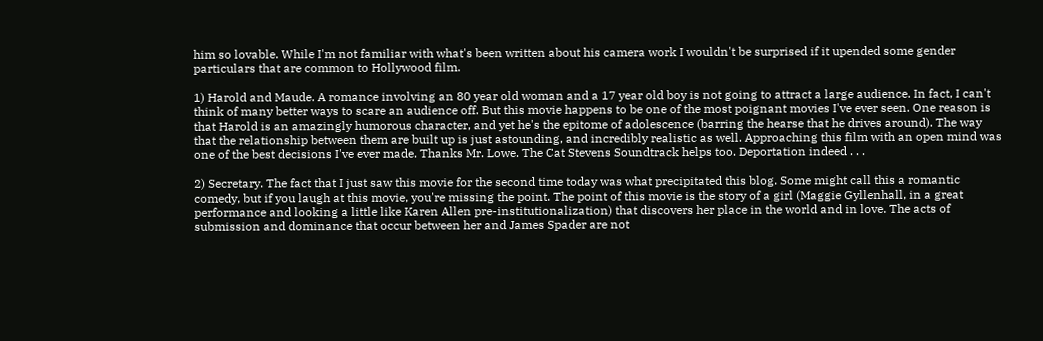him so lovable. While I'm not familiar with what's been written about his camera work I wouldn't be surprised if it upended some gender particulars that are common to Hollywood film.

1) Harold and Maude. A romance involving an 80 year old woman and a 17 year old boy is not going to attract a large audience. In fact, I can't think of many better ways to scare an audience off. But this movie happens to be one of the most poignant movies I've ever seen. One reason is that Harold is an amazingly humorous character, and yet he's the epitome of adolescence (barring the hearse that he drives around). The way that the relationship between them are built up is just astounding, and incredibly realistic as well. Approaching this film with an open mind was one of the best decisions I've ever made. Thanks Mr. Lowe. The Cat Stevens Soundtrack helps too. Deportation indeed . . .

2) Secretary. The fact that I just saw this movie for the second time today was what precipitated this blog. Some might call this a romantic comedy, but if you laugh at this movie, you're missing the point. The point of this movie is the story of a girl (Maggie Gyllenhall, in a great performance and looking a little like Karen Allen pre-institutionalization) that discovers her place in the world and in love. The acts of submission and dominance that occur between her and James Spader are not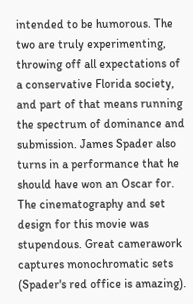intended to be humorous. The two are truly experimenting, throwing off all expectations of a conservative Florida society, and part of that means running the spectrum of dominance and submission. James Spader also turns in a performance that he should have won an Oscar for. The cinematography and set design for this movie was stupendous. Great camerawork captures monochromatic sets (Spader's red office is amazing).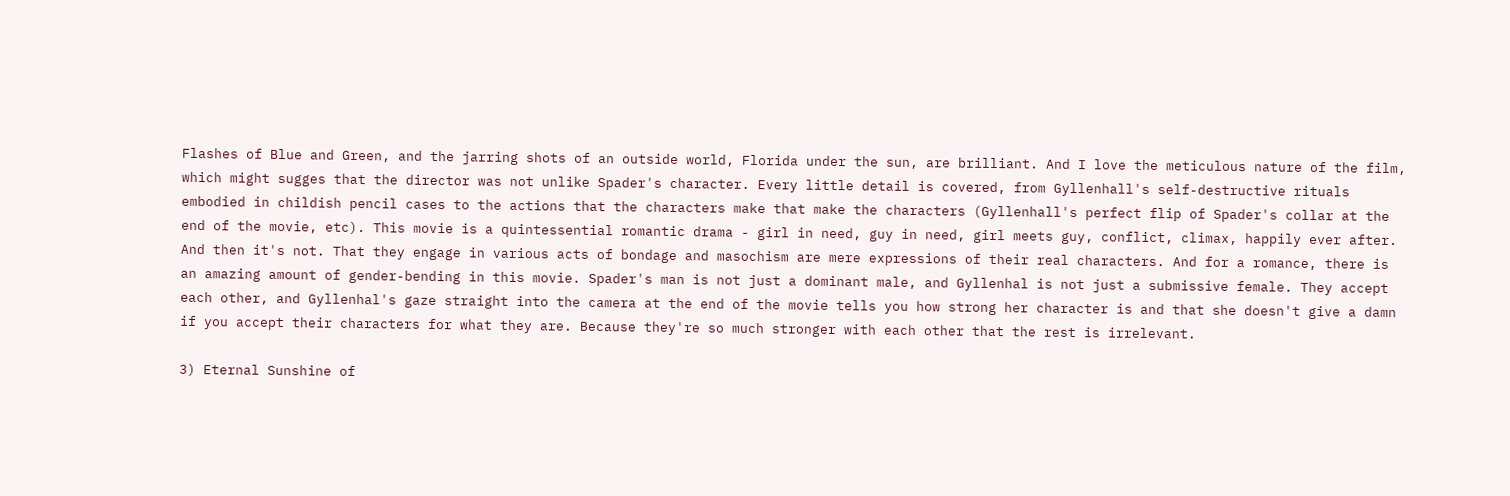Flashes of Blue and Green, and the jarring shots of an outside world, Florida under the sun, are brilliant. And I love the meticulous nature of the film, which might sugges that the director was not unlike Spader's character. Every little detail is covered, from Gyllenhall's self-destructive rituals embodied in childish pencil cases to the actions that the characters make that make the characters (Gyllenhall's perfect flip of Spader's collar at the end of the movie, etc). This movie is a quintessential romantic drama - girl in need, guy in need, girl meets guy, conflict, climax, happily ever after. And then it's not. That they engage in various acts of bondage and masochism are mere expressions of their real characters. And for a romance, there is an amazing amount of gender-bending in this movie. Spader's man is not just a dominant male, and Gyllenhal is not just a submissive female. They accept each other, and Gyllenhal's gaze straight into the camera at the end of the movie tells you how strong her character is and that she doesn't give a damn if you accept their characters for what they are. Because they're so much stronger with each other that the rest is irrelevant.

3) Eternal Sunshine of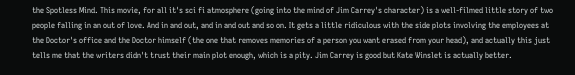the Spotless Mind. This movie, for all it's sci fi atmosphere (going into the mind of Jim Carrey's character) is a well-filmed little story of two people falling in an out of love. And in and out, and in and out and so on. It gets a little ridiculous with the side plots involving the employees at the Doctor's office and the Doctor himself (the one that removes memories of a person you want erased from your head), and actually this just tells me that the writers didn't trust their main plot enough, which is a pity. Jim Carrey is good but Kate Winslet is actually better.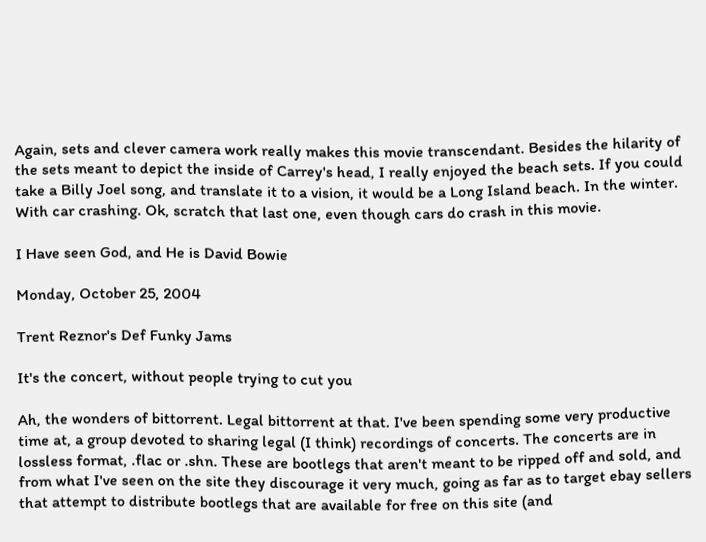Again, sets and clever camera work really makes this movie transcendant. Besides the hilarity of the sets meant to depict the inside of Carrey's head, I really enjoyed the beach sets. If you could take a Billy Joel song, and translate it to a vision, it would be a Long Island beach. In the winter. With car crashing. Ok, scratch that last one, even though cars do crash in this movie.

I Have seen God, and He is David Bowie

Monday, October 25, 2004

Trent Reznor's Def Funky Jams

It's the concert, without people trying to cut you

Ah, the wonders of bittorrent. Legal bittorrent at that. I've been spending some very productive time at, a group devoted to sharing legal (I think) recordings of concerts. The concerts are in lossless format, .flac or .shn. These are bootlegs that aren't meant to be ripped off and sold, and from what I've seen on the site they discourage it very much, going as far as to target ebay sellers that attempt to distribute bootlegs that are available for free on this site (and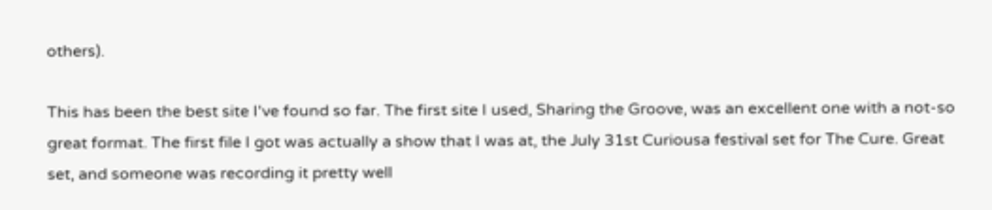others).

This has been the best site I've found so far. The first site I used, Sharing the Groove, was an excellent one with a not-so great format. The first file I got was actually a show that I was at, the July 31st Curiousa festival set for The Cure. Great set, and someone was recording it pretty well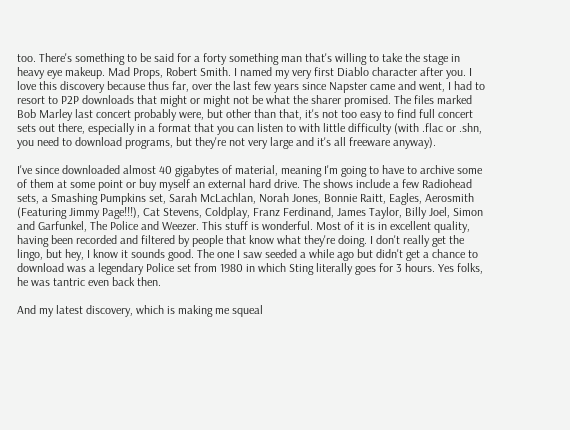too. There's something to be said for a forty something man that's willing to take the stage in heavy eye makeup. Mad Props, Robert Smith. I named my very first Diablo character after you. I love this discovery because thus far, over the last few years since Napster came and went, I had to resort to P2P downloads that might or might not be what the sharer promised. The files marked Bob Marley last concert probably were, but other than that, it's not too easy to find full concert sets out there, especially in a format that you can listen to with little difficulty (with .flac or .shn, you need to download programs, but they're not very large and it's all freeware anyway).

I've since downloaded almost 40 gigabytes of material, meaning I'm going to have to archive some of them at some point or buy myself an external hard drive. The shows include a few Radiohead sets, a Smashing Pumpkins set, Sarah McLachlan, Norah Jones, Bonnie Raitt, Eagles, Aerosmith (Featuring Jimmy Page!!!), Cat Stevens, Coldplay, Franz Ferdinand, James Taylor, Billy Joel, Simon and Garfunkel, The Police and Weezer. This stuff is wonderful. Most of it is in excellent quality, having been recorded and filtered by people that know what they're doing. I don't really get the lingo, but hey, I know it sounds good. The one I saw seeded a while ago but didn't get a chance to download was a legendary Police set from 1980 in which Sting literally goes for 3 hours. Yes folks, he was tantric even back then.

And my latest discovery, which is making me squeal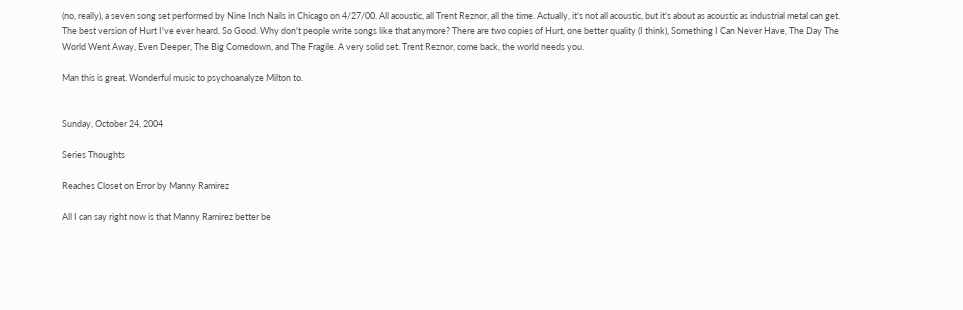(no, really), a seven song set performed by Nine Inch Nails in Chicago on 4/27/00. All acoustic, all Trent Reznor, all the time. Actually, it's not all acoustic, but it's about as acoustic as industrial metal can get. The best version of Hurt I've ever heard. So Good. Why don't people write songs like that anymore? There are two copies of Hurt, one better quality (I think), Something I Can Never Have, The Day The World Went Away, Even Deeper, The Big Comedown, and The Fragile. A very solid set. Trent Reznor, come back, the world needs you.

Man this is great. Wonderful music to psychoanalyze Milton to.


Sunday, October 24, 2004

Series Thoughts

Reaches Closet on Error by Manny Ramirez

All I can say right now is that Manny Ramirez better be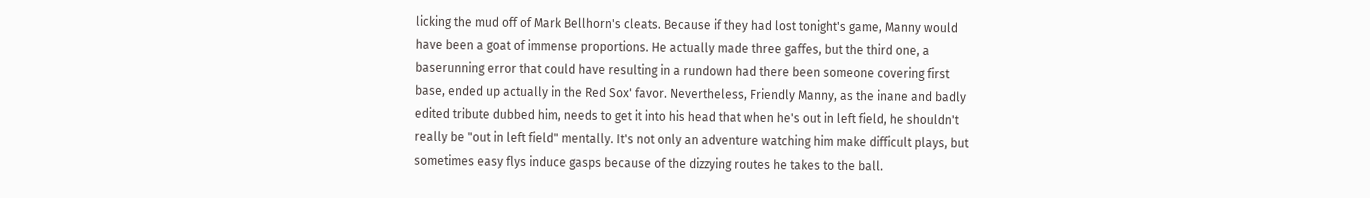licking the mud off of Mark Bellhorn's cleats. Because if they had lost tonight's game, Manny would have been a goat of immense proportions. He actually made three gaffes, but the third one, a baserunning error that could have resulting in a rundown had there been someone covering first base, ended up actually in the Red Sox' favor. Nevertheless, Friendly Manny, as the inane and badly edited tribute dubbed him, needs to get it into his head that when he's out in left field, he shouldn't really be "out in left field" mentally. It's not only an adventure watching him make difficult plays, but sometimes easy flys induce gasps because of the dizzying routes he takes to the ball.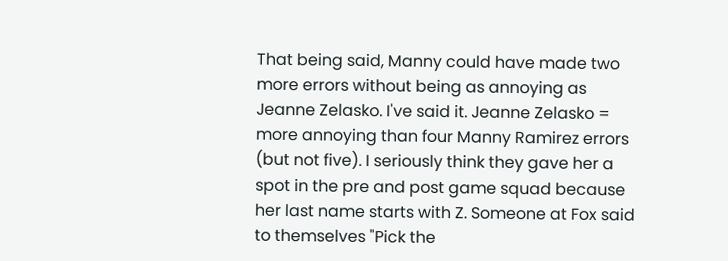That being said, Manny could have made two more errors without being as annoying as Jeanne Zelasko. I've said it. Jeanne Zelasko = more annoying than four Manny Ramirez errors (but not five). I seriously think they gave her a spot in the pre and post game squad because her last name starts with Z. Someone at Fox said to themselves "Pick the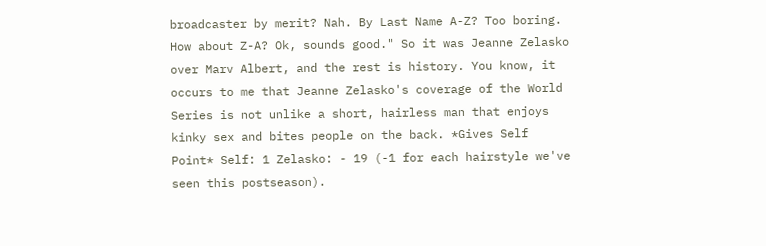broadcaster by merit? Nah. By Last Name A-Z? Too boring. How about Z-A? Ok, sounds good." So it was Jeanne Zelasko over Marv Albert, and the rest is history. You know, it occurs to me that Jeanne Zelasko's coverage of the World Series is not unlike a short, hairless man that enjoys kinky sex and bites people on the back. *Gives Self Point* Self: 1 Zelasko: - 19 (-1 for each hairstyle we've seen this postseason).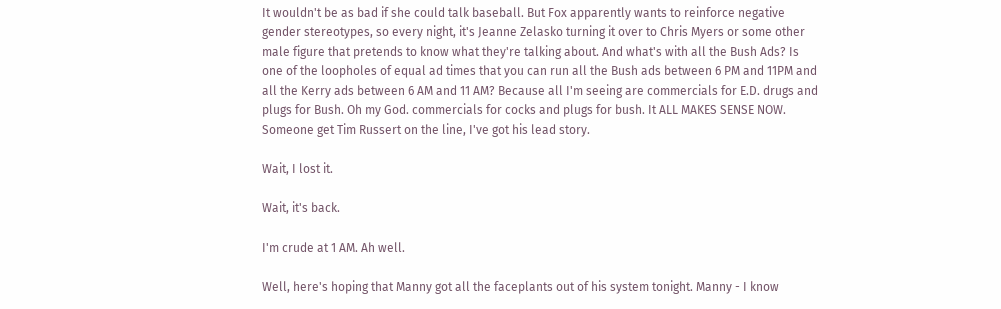It wouldn't be as bad if she could talk baseball. But Fox apparently wants to reinforce negative gender stereotypes, so every night, it's Jeanne Zelasko turning it over to Chris Myers or some other male figure that pretends to know what they're talking about. And what's with all the Bush Ads? Is one of the loopholes of equal ad times that you can run all the Bush ads between 6 PM and 11PM and all the Kerry ads between 6 AM and 11 AM? Because all I'm seeing are commercials for E.D. drugs and plugs for Bush. Oh my God. commercials for cocks and plugs for bush. It ALL MAKES SENSE NOW. Someone get Tim Russert on the line, I've got his lead story.

Wait, I lost it.

Wait, it's back.

I'm crude at 1 AM. Ah well.

Well, here's hoping that Manny got all the faceplants out of his system tonight. Manny - I know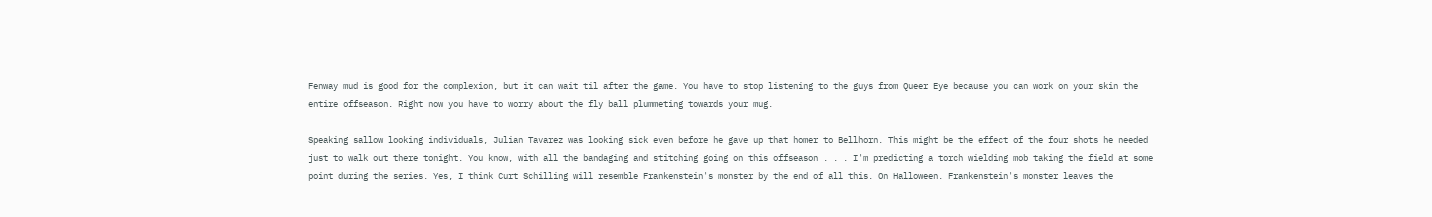Fenway mud is good for the complexion, but it can wait til after the game. You have to stop listening to the guys from Queer Eye because you can work on your skin the entire offseason. Right now you have to worry about the fly ball plummeting towards your mug.

Speaking sallow looking individuals, Julian Tavarez was looking sick even before he gave up that homer to Bellhorn. This might be the effect of the four shots he needed just to walk out there tonight. You know, with all the bandaging and stitching going on this offseason . . . I'm predicting a torch wielding mob taking the field at some point during the series. Yes, I think Curt Schilling will resemble Frankenstein's monster by the end of all this. On Halloween. Frankenstein's monster leaves the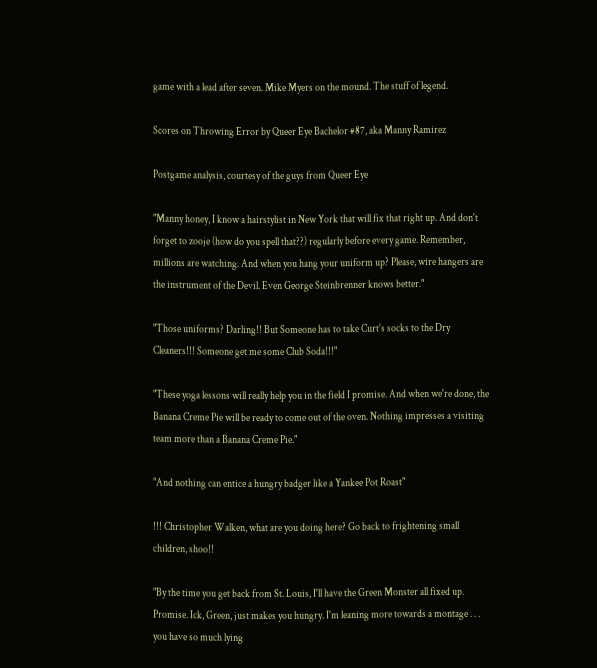game with a lead after seven. Mike Myers on the mound. The stuff of legend.

Scores on Throwing Error by Queer Eye Bachelor #87, aka Manny Ramirez

Postgame analysis, courtesy of the guys from Queer Eye

"Manny honey, I know a hairstylist in New York that will fix that right up. And don't forget to zooje (how do you spell that??) regularly before every game. Remember, millions are watching. And when you hang your uniform up? Please, wire hangers are the instrument of the Devil. Even George Steinbrenner knows better."

"Those uniforms? Darling!! But Someone has to take Curt's socks to the Dry Cleaners!!! Someone get me some Club Soda!!!"

"These yoga lessons will really help you in the field I promise. And when we're done, the Banana Creme Pie will be ready to come out of the oven. Nothing impresses a visiting team more than a Banana Creme Pie."

"And nothing can entice a hungry badger like a Yankee Pot Roast"

!!! Christopher Walken, what are you doing here? Go back to frightening small children, shoo!!

"By the time you get back from St. Louis, I'll have the Green Monster all fixed up. Promise. Ick, Green, just makes you hungry. I'm leaning more towards a montage . . . you have so much lying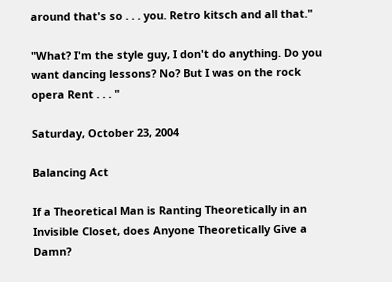around that's so . . . you. Retro kitsch and all that."

"What? I'm the style guy, I don't do anything. Do you want dancing lessons? No? But I was on the rock opera Rent . . . "

Saturday, October 23, 2004

Balancing Act

If a Theoretical Man is Ranting Theoretically in an Invisible Closet, does Anyone Theoretically Give a Damn?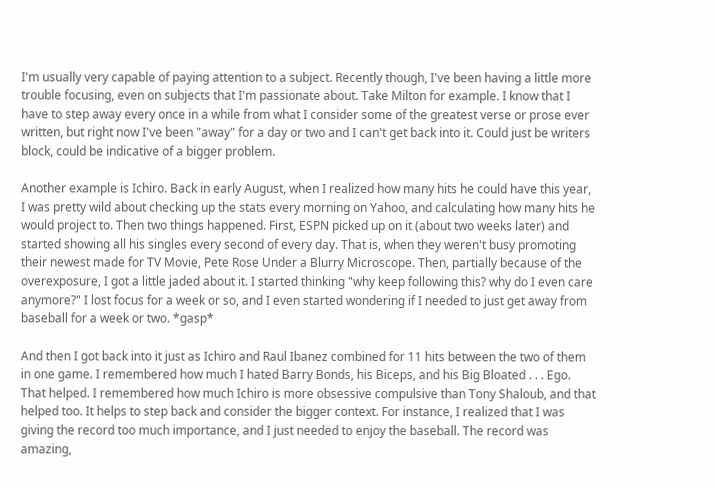I'm usually very capable of paying attention to a subject. Recently though, I've been having a little more trouble focusing, even on subjects that I'm passionate about. Take Milton for example. I know that I have to step away every once in a while from what I consider some of the greatest verse or prose ever written, but right now I've been "away" for a day or two and I can't get back into it. Could just be writers block, could be indicative of a bigger problem.

Another example is Ichiro. Back in early August, when I realized how many hits he could have this year, I was pretty wild about checking up the stats every morning on Yahoo, and calculating how many hits he would project to. Then two things happened. First, ESPN picked up on it (about two weeks later) and started showing all his singles every second of every day. That is, when they weren't busy promoting their newest made for TV Movie, Pete Rose Under a Blurry Microscope. Then, partially because of the overexposure, I got a little jaded about it. I started thinking "why keep following this? why do I even care anymore?" I lost focus for a week or so, and I even started wondering if I needed to just get away from baseball for a week or two. *gasp*

And then I got back into it just as Ichiro and Raul Ibanez combined for 11 hits between the two of them in one game. I remembered how much I hated Barry Bonds, his Biceps, and his Big Bloated . . . Ego. That helped. I remembered how much Ichiro is more obsessive compulsive than Tony Shaloub, and that helped too. It helps to step back and consider the bigger context. For instance, I realized that I was giving the record too much importance, and I just needed to enjoy the baseball. The record was amazing,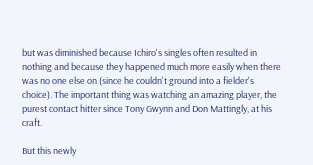but was diminished because Ichiro's singles often resulted in nothing and because they happened much more easily when there was no one else on (since he couldn't ground into a fielder's choice). The important thing was watching an amazing player, the purest contact hitter since Tony Gwynn and Don Mattingly, at his craft.

But this newly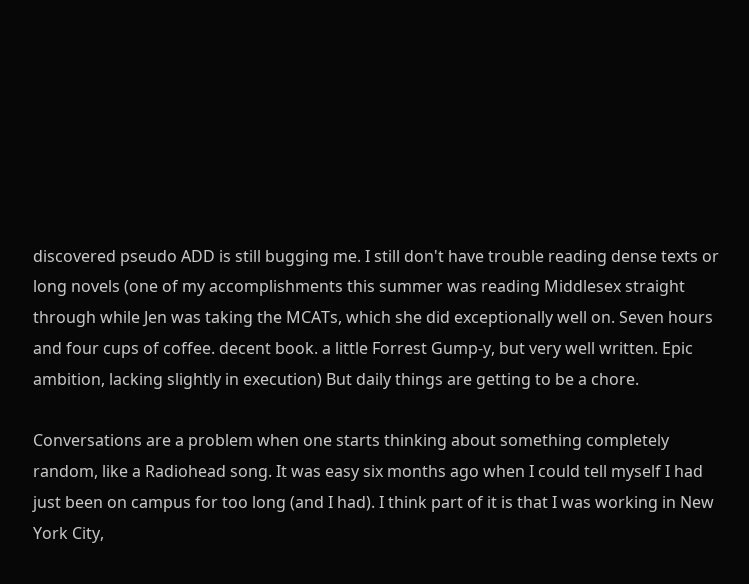discovered pseudo ADD is still bugging me. I still don't have trouble reading dense texts or long novels (one of my accomplishments this summer was reading Middlesex straight through while Jen was taking the MCATs, which she did exceptionally well on. Seven hours and four cups of coffee. decent book. a little Forrest Gump-y, but very well written. Epic ambition, lacking slightly in execution) But daily things are getting to be a chore.

Conversations are a problem when one starts thinking about something completely random, like a Radiohead song. It was easy six months ago when I could tell myself I had just been on campus for too long (and I had). I think part of it is that I was working in New York City,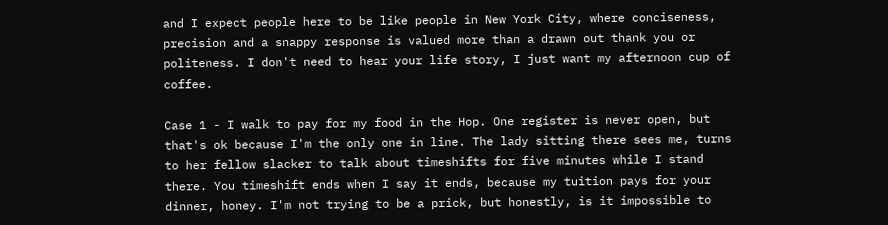and I expect people here to be like people in New York City, where conciseness, precision and a snappy response is valued more than a drawn out thank you or politeness. I don't need to hear your life story, I just want my afternoon cup of coffee.

Case 1 - I walk to pay for my food in the Hop. One register is never open, but that's ok because I'm the only one in line. The lady sitting there sees me, turns to her fellow slacker to talk about timeshifts for five minutes while I stand there. You timeshift ends when I say it ends, because my tuition pays for your dinner, honey. I'm not trying to be a prick, but honestly, is it impossible to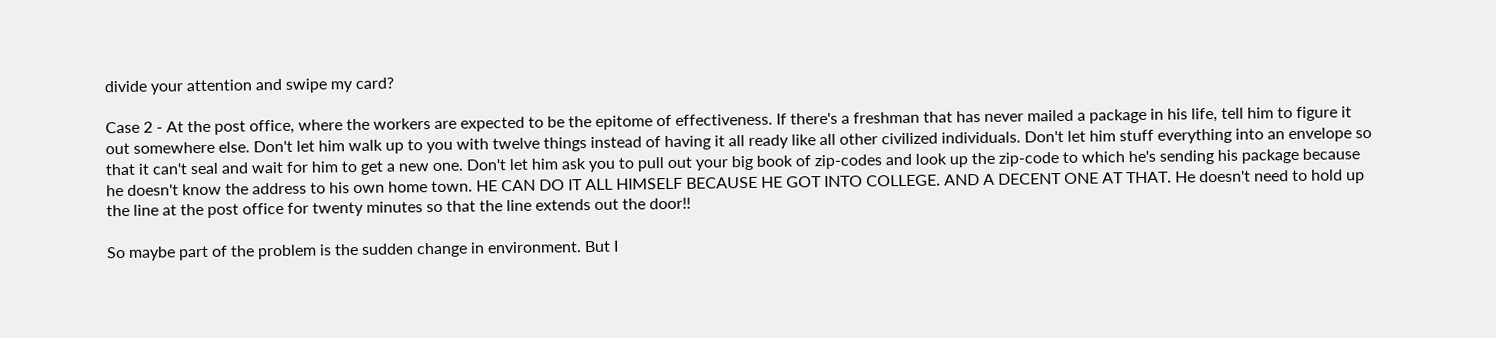divide your attention and swipe my card?

Case 2 - At the post office, where the workers are expected to be the epitome of effectiveness. If there's a freshman that has never mailed a package in his life, tell him to figure it out somewhere else. Don't let him walk up to you with twelve things instead of having it all ready like all other civilized individuals. Don't let him stuff everything into an envelope so that it can't seal and wait for him to get a new one. Don't let him ask you to pull out your big book of zip-codes and look up the zip-code to which he's sending his package because he doesn't know the address to his own home town. HE CAN DO IT ALL HIMSELF BECAUSE HE GOT INTO COLLEGE. AND A DECENT ONE AT THAT. He doesn't need to hold up the line at the post office for twenty minutes so that the line extends out the door!!

So maybe part of the problem is the sudden change in environment. But I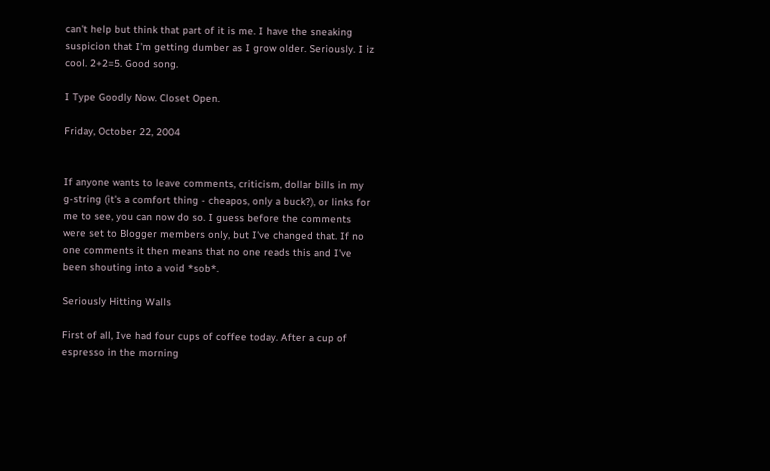can't help but think that part of it is me. I have the sneaking suspicion that I'm getting dumber as I grow older. Seriously. I iz cool. 2+2=5. Good song.

I Type Goodly Now. Closet Open.

Friday, October 22, 2004


If anyone wants to leave comments, criticism, dollar bills in my g-string (it's a comfort thing - cheapos, only a buck?), or links for me to see, you can now do so. I guess before the comments were set to Blogger members only, but I've changed that. If no one comments it then means that no one reads this and I've been shouting into a void *sob*.

Seriously Hitting Walls

First of all, Ive had four cups of coffee today. After a cup of espresso in the morning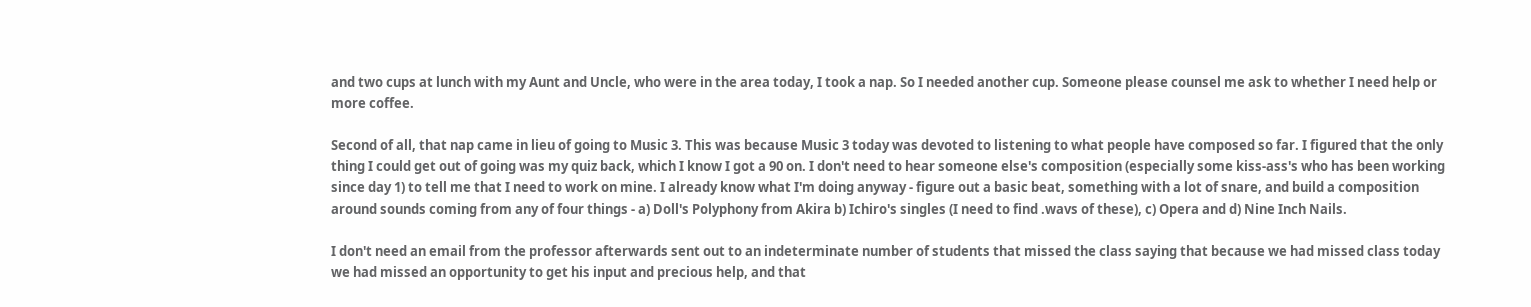and two cups at lunch with my Aunt and Uncle, who were in the area today, I took a nap. So I needed another cup. Someone please counsel me ask to whether I need help or more coffee.

Second of all, that nap came in lieu of going to Music 3. This was because Music 3 today was devoted to listening to what people have composed so far. I figured that the only thing I could get out of going was my quiz back, which I know I got a 90 on. I don't need to hear someone else's composition (especially some kiss-ass's who has been working since day 1) to tell me that I need to work on mine. I already know what I'm doing anyway - figure out a basic beat, something with a lot of snare, and build a composition around sounds coming from any of four things - a) Doll's Polyphony from Akira b) Ichiro's singles (I need to find .wavs of these), c) Opera and d) Nine Inch Nails.

I don't need an email from the professor afterwards sent out to an indeterminate number of students that missed the class saying that because we had missed class today we had missed an opportunity to get his input and precious help, and that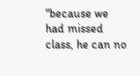"because we had missed class, he can no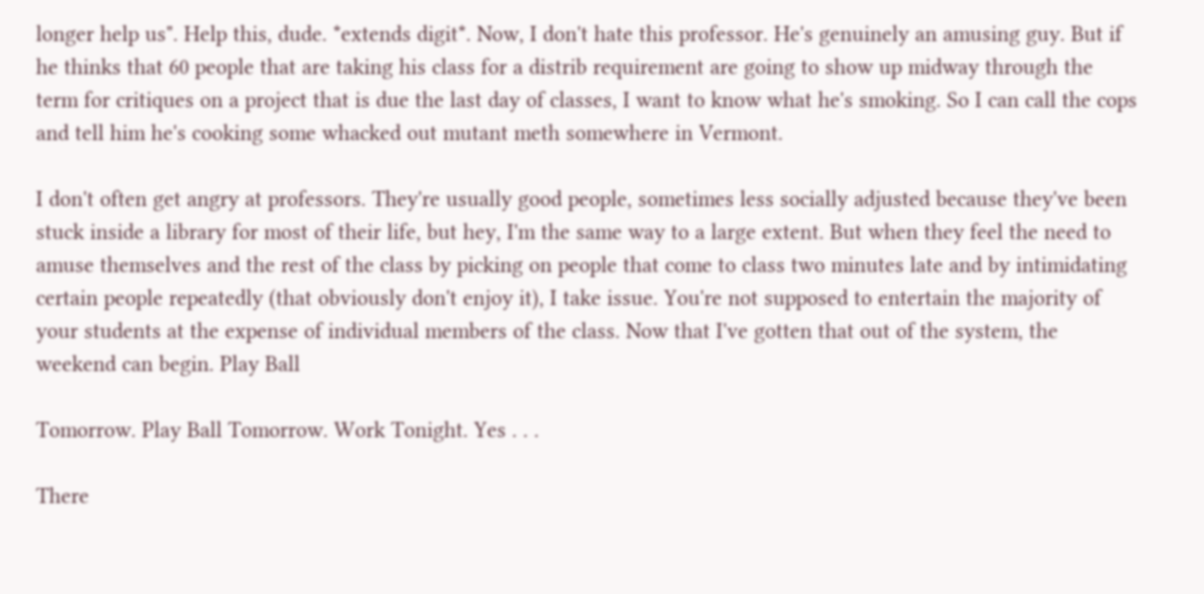longer help us". Help this, dude. *extends digit*. Now, I don't hate this professor. He's genuinely an amusing guy. But if he thinks that 60 people that are taking his class for a distrib requirement are going to show up midway through the term for critiques on a project that is due the last day of classes, I want to know what he's smoking. So I can call the cops and tell him he's cooking some whacked out mutant meth somewhere in Vermont.

I don't often get angry at professors. They're usually good people, sometimes less socially adjusted because they've been stuck inside a library for most of their life, but hey, I'm the same way to a large extent. But when they feel the need to amuse themselves and the rest of the class by picking on people that come to class two minutes late and by intimidating certain people repeatedly (that obviously don't enjoy it), I take issue. You're not supposed to entertain the majority of your students at the expense of individual members of the class. Now that I've gotten that out of the system, the weekend can begin. Play Ball

Tomorrow. Play Ball Tomorrow. Work Tonight. Yes . . .

There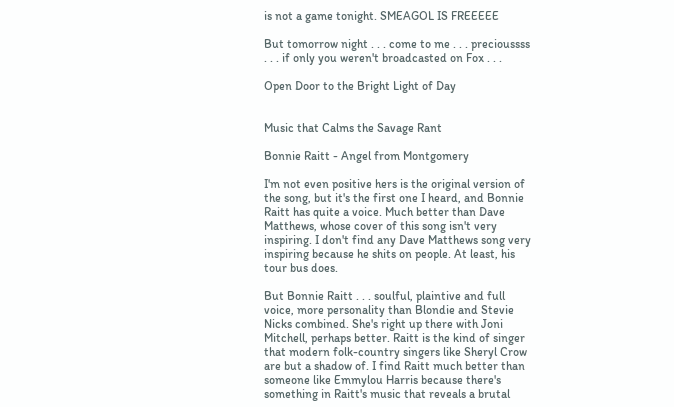is not a game tonight. SMEAGOL IS FREEEEE

But tomorrow night . . . come to me . . . precioussss . . . if only you weren't broadcasted on Fox . . .

Open Door to the Bright Light of Day


Music that Calms the Savage Rant

Bonnie Raitt - Angel from Montgomery

I'm not even positive hers is the original version of the song, but it's the first one I heard, and Bonnie Raitt has quite a voice. Much better than Dave Matthews, whose cover of this song isn't very inspiring. I don't find any Dave Matthews song very inspiring because he shits on people. At least, his tour bus does.

But Bonnie Raitt . . . soulful, plaintive and full voice, more personality than Blondie and Stevie Nicks combined. She's right up there with Joni Mitchell, perhaps better. Raitt is the kind of singer that modern folk-country singers like Sheryl Crow are but a shadow of. I find Raitt much better than someone like Emmylou Harris because there's something in Raitt's music that reveals a brutal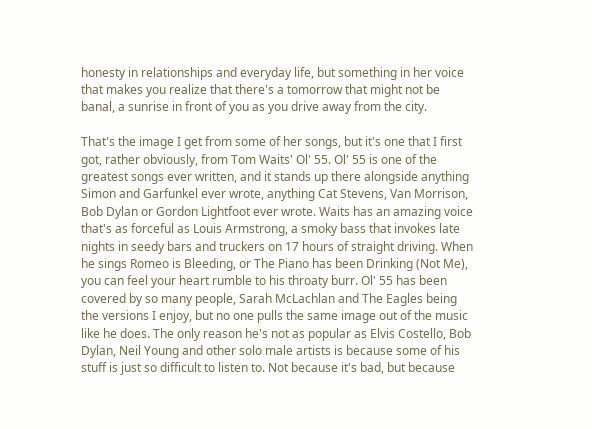honesty in relationships and everyday life, but something in her voice that makes you realize that there's a tomorrow that might not be banal, a sunrise in front of you as you drive away from the city.

That's the image I get from some of her songs, but it's one that I first got, rather obviously, from Tom Waits' Ol' 55. Ol' 55 is one of the greatest songs ever written, and it stands up there alongside anything Simon and Garfunkel ever wrote, anything Cat Stevens, Van Morrison, Bob Dylan or Gordon Lightfoot ever wrote. Waits has an amazing voice that's as forceful as Louis Armstrong, a smoky bass that invokes late nights in seedy bars and truckers on 17 hours of straight driving. When he sings Romeo is Bleeding, or The Piano has been Drinking (Not Me), you can feel your heart rumble to his throaty burr. Ol' 55 has been covered by so many people, Sarah McLachlan and The Eagles being the versions I enjoy, but no one pulls the same image out of the music like he does. The only reason he's not as popular as Elvis Costello, Bob Dylan, Neil Young and other solo male artists is because some of his stuff is just so difficult to listen to. Not because it's bad, but because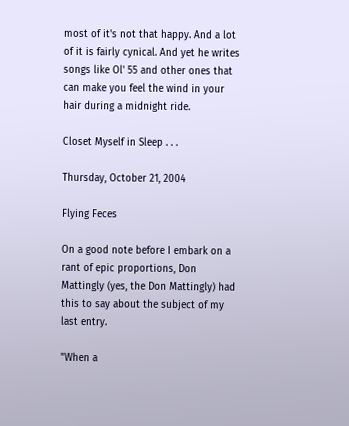most of it's not that happy. And a lot of it is fairly cynical. And yet he writes songs like Ol' 55 and other ones that can make you feel the wind in your hair during a midnight ride.

Closet Myself in Sleep . . .

Thursday, October 21, 2004

Flying Feces

On a good note before I embark on a rant of epic proportions, Don Mattingly (yes, the Don Mattingly) had this to say about the subject of my last entry.

"When a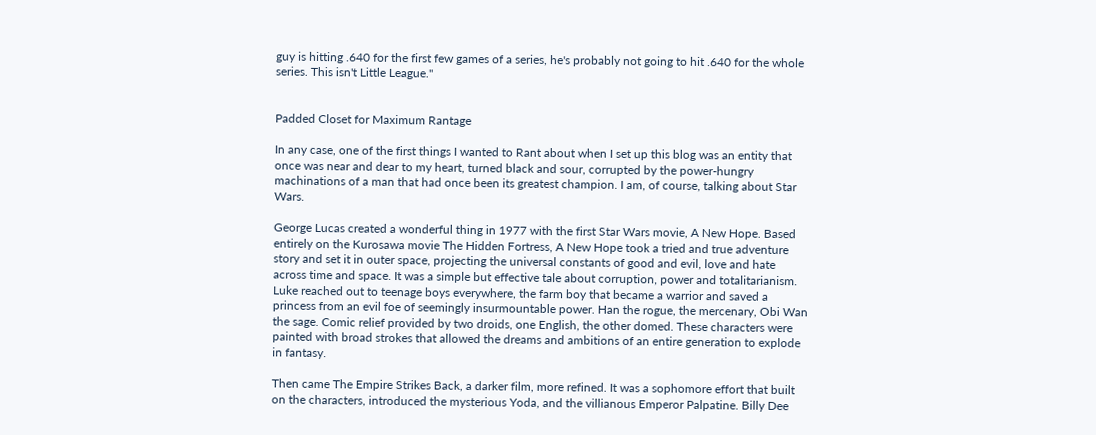guy is hitting .640 for the first few games of a series, he's probably not going to hit .640 for the whole series. This isn't Little League."


Padded Closet for Maximum Rantage

In any case, one of the first things I wanted to Rant about when I set up this blog was an entity that once was near and dear to my heart, turned black and sour, corrupted by the power-hungry machinations of a man that had once been its greatest champion. I am, of course, talking about Star Wars.

George Lucas created a wonderful thing in 1977 with the first Star Wars movie, A New Hope. Based entirely on the Kurosawa movie The Hidden Fortress, A New Hope took a tried and true adventure story and set it in outer space, projecting the universal constants of good and evil, love and hate across time and space. It was a simple but effective tale about corruption, power and totalitarianism. Luke reached out to teenage boys everywhere, the farm boy that became a warrior and saved a princess from an evil foe of seemingly insurmountable power. Han the rogue, the mercenary, Obi Wan the sage. Comic relief provided by two droids, one English, the other domed. These characters were painted with broad strokes that allowed the dreams and ambitions of an entire generation to explode in fantasy.

Then came The Empire Strikes Back, a darker film, more refined. It was a sophomore effort that built on the characters, introduced the mysterious Yoda, and the villianous Emperor Palpatine. Billy Dee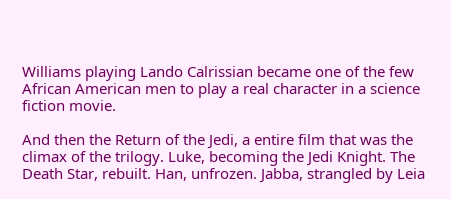Williams playing Lando Calrissian became one of the few African American men to play a real character in a science fiction movie.

And then the Return of the Jedi, a entire film that was the climax of the trilogy. Luke, becoming the Jedi Knight. The Death Star, rebuilt. Han, unfrozen. Jabba, strangled by Leia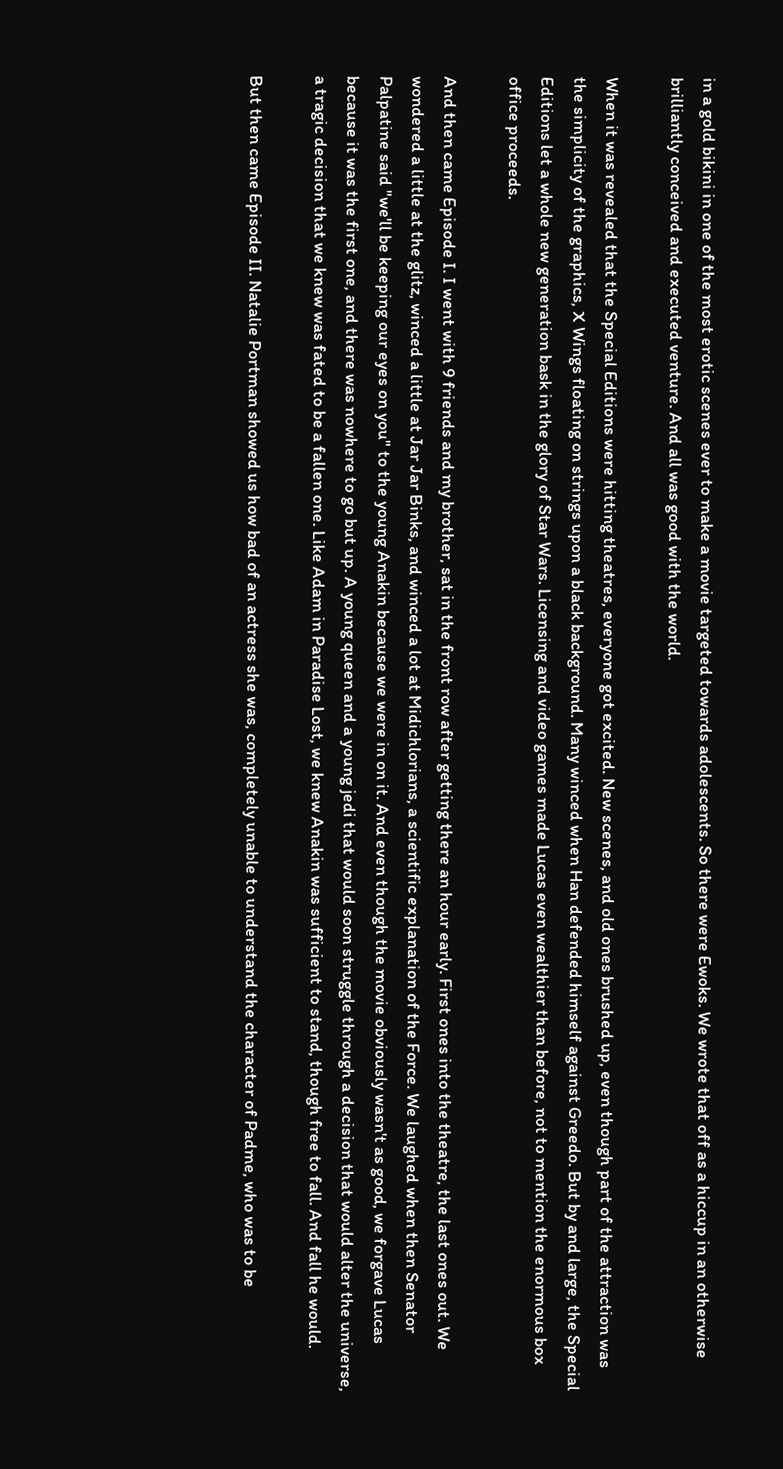in a gold bikini in one of the most erotic scenes ever to make a movie targeted towards adolescents. So there were Ewoks. We wrote that off as a hiccup in an otherwise brilliantly conceived and executed venture. And all was good with the world.

When it was revealed that the Special Editions were hitting theatres, everyone got excited. New scenes, and old ones brushed up, even though part of the attraction was the simplicity of the graphics, X Wings floating on strings upon a black background. Many winced when Han defended himself against Greedo. But by and large, the Special Editions let a whole new generation bask in the glory of Star Wars. Licensing and video games made Lucas even wealthier than before, not to mention the enormous box office proceeds.

And then came Episode I. I went with 9 friends and my brother, sat in the front row after getting there an hour early. First ones into the theatre, the last ones out. We wondered a little at the glitz, winced a little at Jar Jar Binks, and winced a lot at Midichlorians, a scientific explanation of the Force. We laughed when then Senator Palpatine said "we'll be keeping our eyes on you" to the young Anakin because we were in on it. And even though the movie obviously wasn't as good, we forgave Lucas because it was the first one, and there was nowhere to go but up. A young queen and a young jedi that would soon struggle through a decision that would alter the universe, a tragic decision that we knew was fated to be a fallen one. Like Adam in Paradise Lost, we knew Anakin was sufficient to stand, though free to fall. And fall he would.

But then came Episode II. Natalie Portman showed us how bad of an actress she was, completely unable to understand the character of Padme, who was to be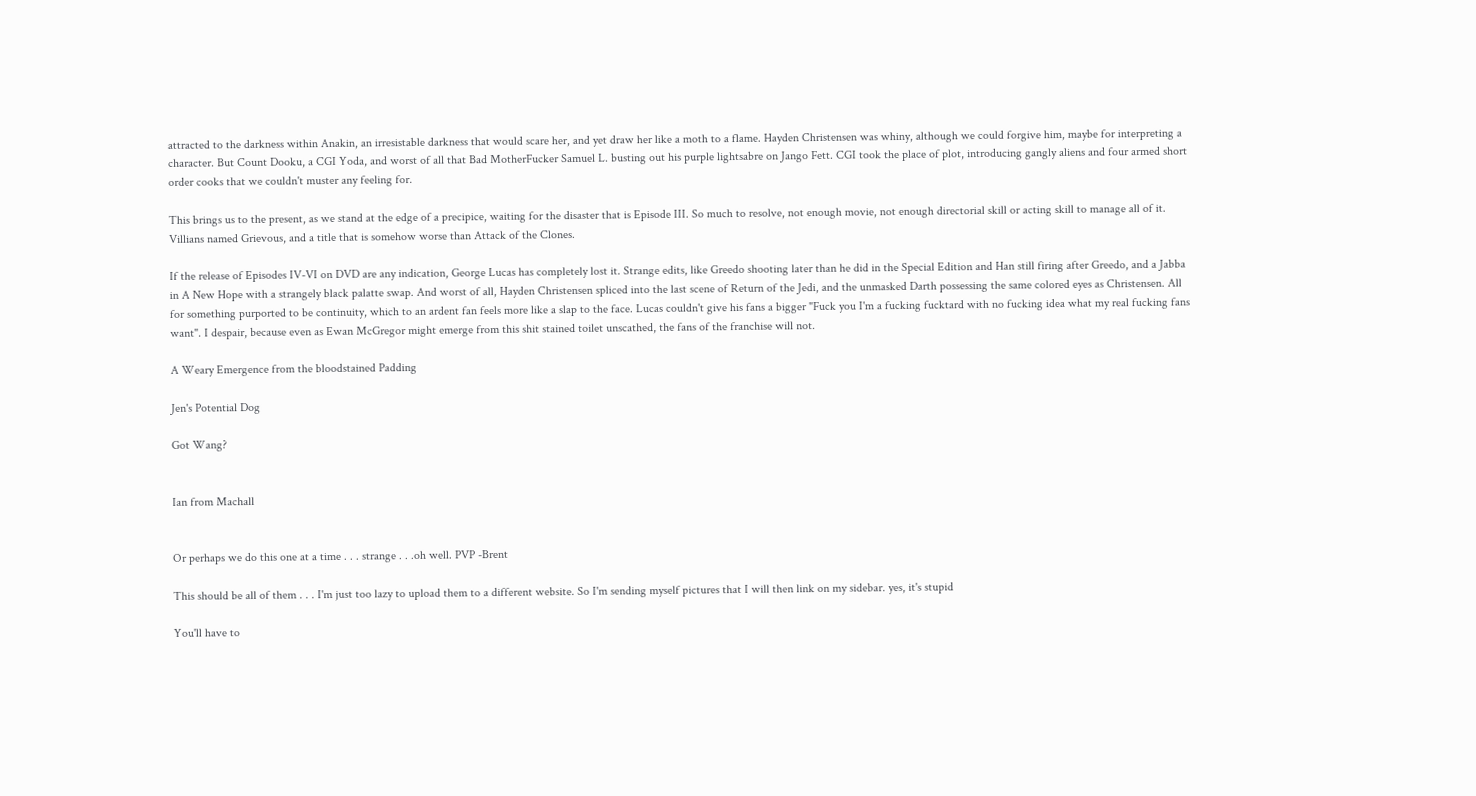attracted to the darkness within Anakin, an irresistable darkness that would scare her, and yet draw her like a moth to a flame. Hayden Christensen was whiny, although we could forgive him, maybe for interpreting a character. But Count Dooku, a CGI Yoda, and worst of all that Bad MotherFucker Samuel L. busting out his purple lightsabre on Jango Fett. CGI took the place of plot, introducing gangly aliens and four armed short order cooks that we couldn't muster any feeling for.

This brings us to the present, as we stand at the edge of a precipice, waiting for the disaster that is Episode III. So much to resolve, not enough movie, not enough directorial skill or acting skill to manage all of it. Villians named Grievous, and a title that is somehow worse than Attack of the Clones.

If the release of Episodes IV-VI on DVD are any indication, George Lucas has completely lost it. Strange edits, like Greedo shooting later than he did in the Special Edition and Han still firing after Greedo, and a Jabba in A New Hope with a strangely black palatte swap. And worst of all, Hayden Christensen spliced into the last scene of Return of the Jedi, and the unmasked Darth possessing the same colored eyes as Christensen. All for something purported to be continuity, which to an ardent fan feels more like a slap to the face. Lucas couldn't give his fans a bigger "Fuck you I'm a fucking fucktard with no fucking idea what my real fucking fans want". I despair, because even as Ewan McGregor might emerge from this shit stained toilet unscathed, the fans of the franchise will not.

A Weary Emergence from the bloodstained Padding

Jen's Potential Dog

Got Wang?


Ian from Machall


Or perhaps we do this one at a time . . . strange . . .oh well. PVP -Brent

This should be all of them . . . I'm just too lazy to upload them to a different website. So I'm sending myself pictures that I will then link on my sidebar. yes, it's stupid

You'll have to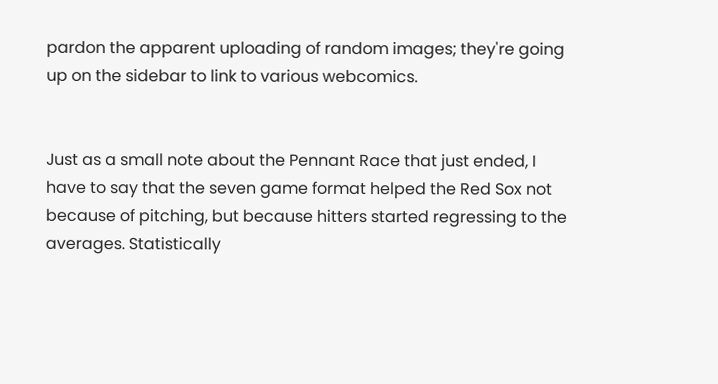pardon the apparent uploading of random images; they're going up on the sidebar to link to various webcomics.


Just as a small note about the Pennant Race that just ended, I have to say that the seven game format helped the Red Sox not because of pitching, but because hitters started regressing to the averages. Statistically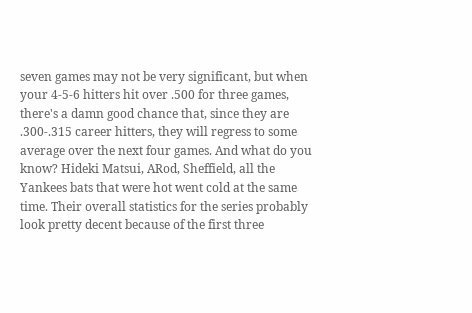seven games may not be very significant, but when your 4-5-6 hitters hit over .500 for three games, there's a damn good chance that, since they are .300-.315 career hitters, they will regress to some average over the next four games. And what do you know? Hideki Matsui, ARod, Sheffield, all the Yankees bats that were hot went cold at the same time. Their overall statistics for the series probably look pretty decent because of the first three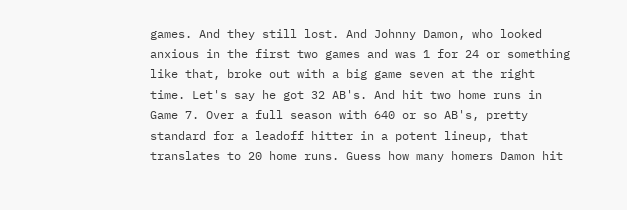games. And they still lost. And Johnny Damon, who looked anxious in the first two games and was 1 for 24 or something like that, broke out with a big game seven at the right time. Let's say he got 32 AB's. And hit two home runs in Game 7. Over a full season with 640 or so AB's, pretty standard for a leadoff hitter in a potent lineup, that translates to 20 home runs. Guess how many homers Damon hit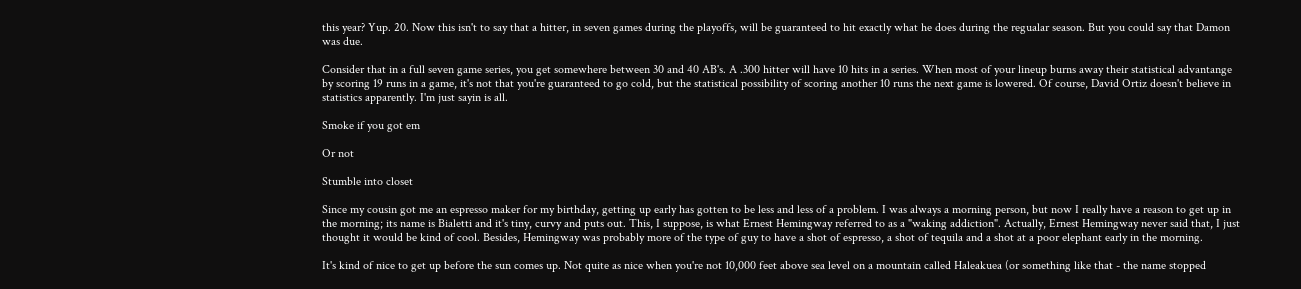this year? Yup. 20. Now this isn't to say that a hitter, in seven games during the playoffs, will be guaranteed to hit exactly what he does during the regualar season. But you could say that Damon was due.

Consider that in a full seven game series, you get somewhere between 30 and 40 AB's. A .300 hitter will have 10 hits in a series. When most of your lineup burns away their statistical advantange by scoring 19 runs in a game, it's not that you're guaranteed to go cold, but the statistical possibility of scoring another 10 runs the next game is lowered. Of course, David Ortiz doesn't believe in statistics apparently. I'm just sayin is all.

Smoke if you got em

Or not

Stumble into closet

Since my cousin got me an espresso maker for my birthday, getting up early has gotten to be less and less of a problem. I was always a morning person, but now I really have a reason to get up in the morning; its name is Bialetti and it's tiny, curvy and puts out. This, I suppose, is what Ernest Hemingway referred to as a "waking addiction". Actually, Ernest Hemingway never said that, I just thought it would be kind of cool. Besides, Hemingway was probably more of the type of guy to have a shot of espresso, a shot of tequila and a shot at a poor elephant early in the morning.

It's kind of nice to get up before the sun comes up. Not quite as nice when you're not 10,000 feet above sea level on a mountain called Haleakuea (or something like that - the name stopped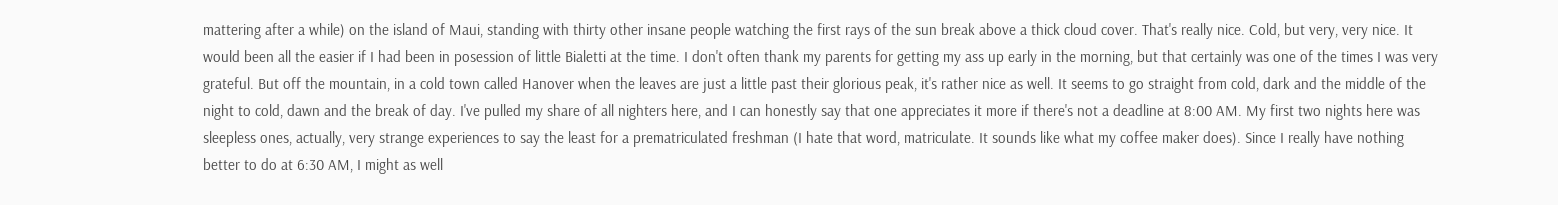mattering after a while) on the island of Maui, standing with thirty other insane people watching the first rays of the sun break above a thick cloud cover. That's really nice. Cold, but very, very nice. It would been all the easier if I had been in posession of little Bialetti at the time. I don't often thank my parents for getting my ass up early in the morning, but that certainly was one of the times I was very grateful. But off the mountain, in a cold town called Hanover when the leaves are just a little past their glorious peak, it's rather nice as well. It seems to go straight from cold, dark and the middle of the night to cold, dawn and the break of day. I've pulled my share of all nighters here, and I can honestly say that one appreciates it more if there's not a deadline at 8:00 AM. My first two nights here was sleepless ones, actually, very strange experiences to say the least for a prematriculated freshman (I hate that word, matriculate. It sounds like what my coffee maker does). Since I really have nothing better to do at 6:30 AM, I might as well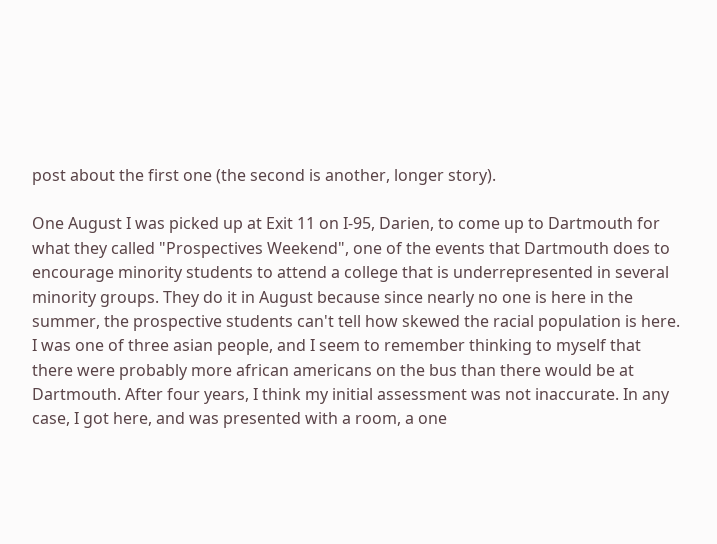post about the first one (the second is another, longer story).

One August I was picked up at Exit 11 on I-95, Darien, to come up to Dartmouth for what they called "Prospectives Weekend", one of the events that Dartmouth does to encourage minority students to attend a college that is underrepresented in several minority groups. They do it in August because since nearly no one is here in the summer, the prospective students can't tell how skewed the racial population is here. I was one of three asian people, and I seem to remember thinking to myself that there were probably more african americans on the bus than there would be at Dartmouth. After four years, I think my initial assessment was not inaccurate. In any case, I got here, and was presented with a room, a one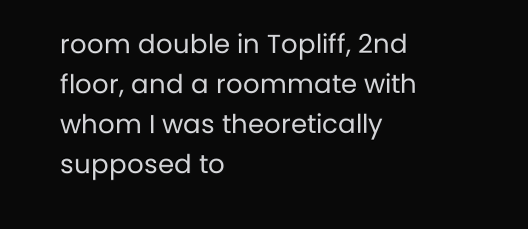room double in Topliff, 2nd floor, and a roommate with whom I was theoretically supposed to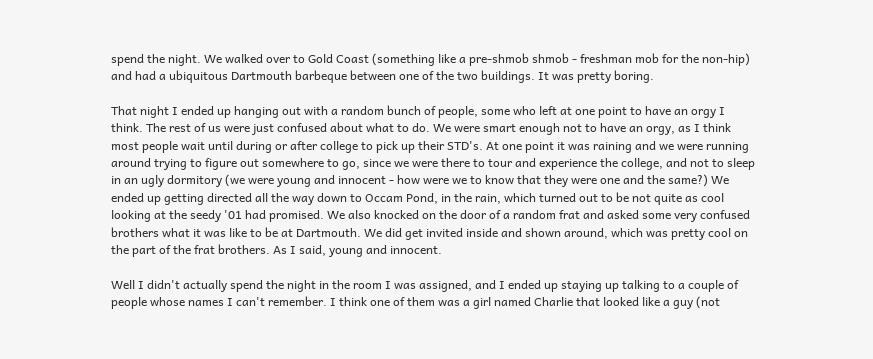spend the night. We walked over to Gold Coast (something like a pre-shmob shmob - freshman mob for the non-hip) and had a ubiquitous Dartmouth barbeque between one of the two buildings. It was pretty boring.

That night I ended up hanging out with a random bunch of people, some who left at one point to have an orgy I think. The rest of us were just confused about what to do. We were smart enough not to have an orgy, as I think most people wait until during or after college to pick up their STD's. At one point it was raining and we were running around trying to figure out somewhere to go, since we were there to tour and experience the college, and not to sleep in an ugly dormitory (we were young and innocent - how were we to know that they were one and the same?) We ended up getting directed all the way down to Occam Pond, in the rain, which turned out to be not quite as cool looking at the seedy '01 had promised. We also knocked on the door of a random frat and asked some very confused brothers what it was like to be at Dartmouth. We did get invited inside and shown around, which was pretty cool on the part of the frat brothers. As I said, young and innocent.

Well I didn't actually spend the night in the room I was assigned, and I ended up staying up talking to a couple of people whose names I can't remember. I think one of them was a girl named Charlie that looked like a guy (not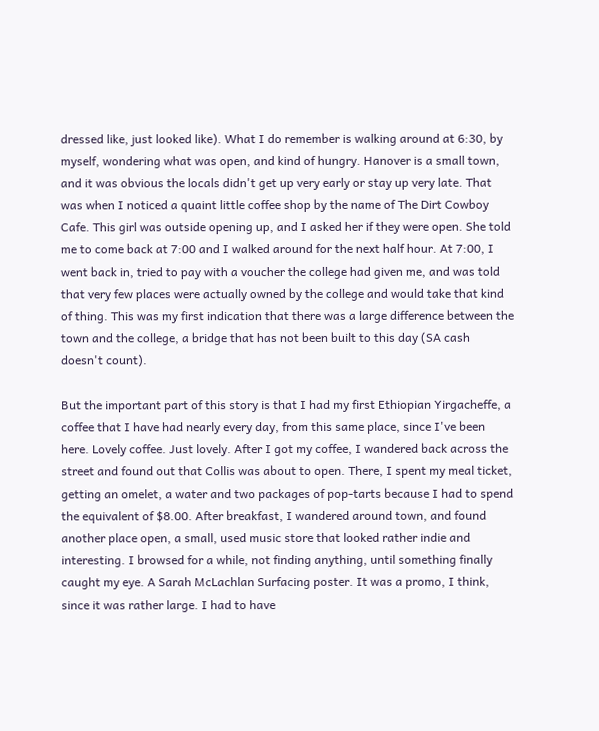dressed like, just looked like). What I do remember is walking around at 6:30, by myself, wondering what was open, and kind of hungry. Hanover is a small town, and it was obvious the locals didn't get up very early or stay up very late. That was when I noticed a quaint little coffee shop by the name of The Dirt Cowboy Cafe. This girl was outside opening up, and I asked her if they were open. She told me to come back at 7:00 and I walked around for the next half hour. At 7:00, I went back in, tried to pay with a voucher the college had given me, and was told that very few places were actually owned by the college and would take that kind of thing. This was my first indication that there was a large difference between the town and the college, a bridge that has not been built to this day (SA cash doesn't count).

But the important part of this story is that I had my first Ethiopian Yirgacheffe, a coffee that I have had nearly every day, from this same place, since I've been here. Lovely coffee. Just lovely. After I got my coffee, I wandered back across the street and found out that Collis was about to open. There, I spent my meal ticket, getting an omelet, a water and two packages of pop-tarts because I had to spend the equivalent of $8.00. After breakfast, I wandered around town, and found another place open, a small, used music store that looked rather indie and interesting. I browsed for a while, not finding anything, until something finally caught my eye. A Sarah McLachlan Surfacing poster. It was a promo, I think, since it was rather large. I had to have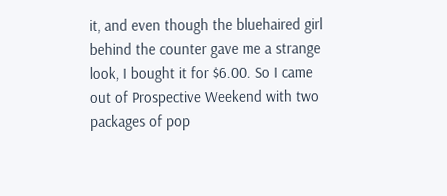it, and even though the bluehaired girl behind the counter gave me a strange look, I bought it for $6.00. So I came out of Prospective Weekend with two packages of pop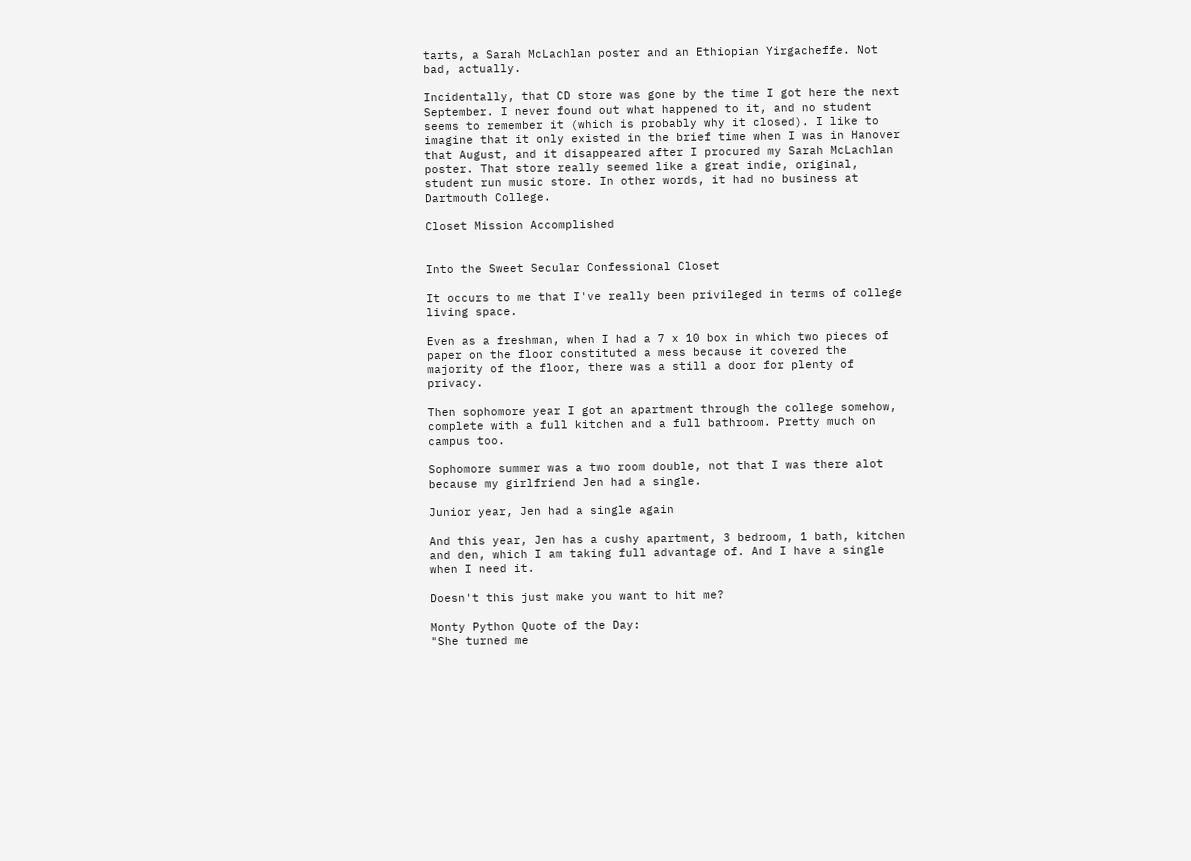tarts, a Sarah McLachlan poster and an Ethiopian Yirgacheffe. Not bad, actually.

Incidentally, that CD store was gone by the time I got here the next September. I never found out what happened to it, and no student seems to remember it (which is probably why it closed). I like to imagine that it only existed in the brief time when I was in Hanover that August, and it disappeared after I procured my Sarah McLachlan poster. That store really seemed like a great indie, original, student run music store. In other words, it had no business at Dartmouth College.

Closet Mission Accomplished


Into the Sweet Secular Confessional Closet

It occurs to me that I've really been privileged in terms of college living space.

Even as a freshman, when I had a 7 x 10 box in which two pieces of paper on the floor constituted a mess because it covered the majority of the floor, there was a still a door for plenty of privacy.

Then sophomore year I got an apartment through the college somehow, complete with a full kitchen and a full bathroom. Pretty much on campus too.

Sophomore summer was a two room double, not that I was there alot because my girlfriend Jen had a single.

Junior year, Jen had a single again

And this year, Jen has a cushy apartment, 3 bedroom, 1 bath, kitchen and den, which I am taking full advantage of. And I have a single when I need it.

Doesn't this just make you want to hit me?

Monty Python Quote of the Day:
"She turned me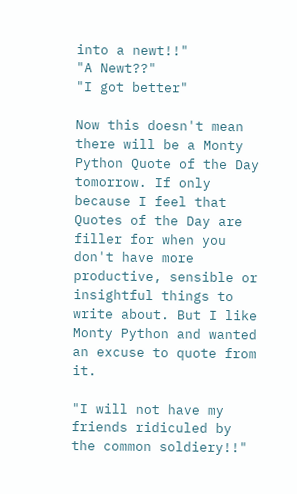into a newt!!"
"A Newt??"
"I got better"

Now this doesn't mean there will be a Monty Python Quote of the Day tomorrow. If only because I feel that Quotes of the Day are filler for when you don't have more productive, sensible or insightful things to write about. But I like Monty Python and wanted an excuse to quote from it.

"I will not have my friends ridiculed by the common soldiery!!"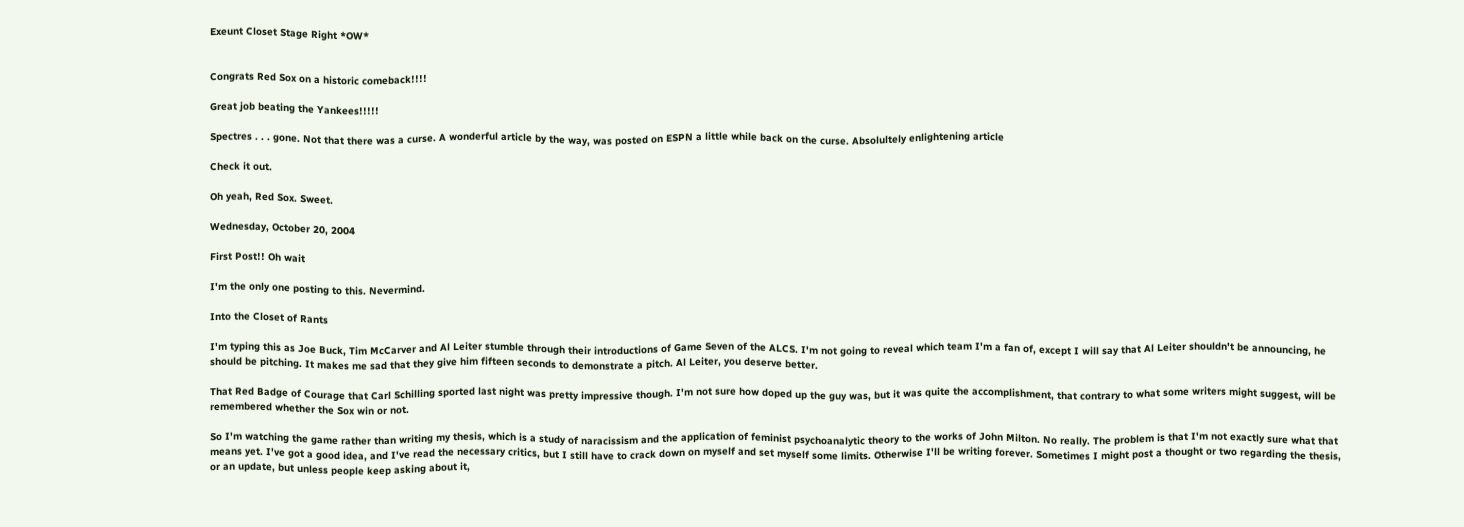Exeunt Closet Stage Right *OW*


Congrats Red Sox on a historic comeback!!!!

Great job beating the Yankees!!!!!

Spectres . . . gone. Not that there was a curse. A wonderful article by the way, was posted on ESPN a little while back on the curse. Absolultely enlightening article

Check it out.

Oh yeah, Red Sox. Sweet.

Wednesday, October 20, 2004

First Post!! Oh wait

I'm the only one posting to this. Nevermind.

Into the Closet of Rants

I'm typing this as Joe Buck, Tim McCarver and Al Leiter stumble through their introductions of Game Seven of the ALCS. I'm not going to reveal which team I'm a fan of, except I will say that Al Leiter shouldn't be announcing, he should be pitching. It makes me sad that they give him fifteen seconds to demonstrate a pitch. Al Leiter, you deserve better.

That Red Badge of Courage that Carl Schilling sported last night was pretty impressive though. I'm not sure how doped up the guy was, but it was quite the accomplishment, that contrary to what some writers might suggest, will be remembered whether the Sox win or not.

So I'm watching the game rather than writing my thesis, which is a study of naracissism and the application of feminist psychoanalytic theory to the works of John Milton. No really. The problem is that I'm not exactly sure what that means yet. I've got a good idea, and I've read the necessary critics, but I still have to crack down on myself and set myself some limits. Otherwise I'll be writing forever. Sometimes I might post a thought or two regarding the thesis, or an update, but unless people keep asking about it,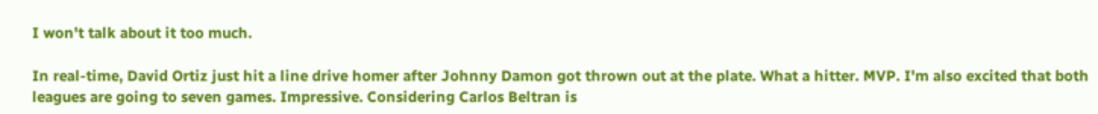I won't talk about it too much.

In real-time, David Ortiz just hit a line drive homer after Johnny Damon got thrown out at the plate. What a hitter. MVP. I'm also excited that both leagues are going to seven games. Impressive. Considering Carlos Beltran is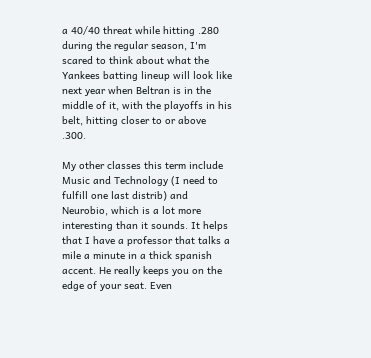a 40/40 threat while hitting .280 during the regular season, I'm scared to think about what the Yankees batting lineup will look like next year when Beltran is in the middle of it, with the playoffs in his belt, hitting closer to or above .300.

My other classes this term include Music and Technology (I need to fulfill one last distrib) and Neurobio, which is a lot more interesting than it sounds. It helps that I have a professor that talks a mile a minute in a thick spanish accent. He really keeps you on the edge of your seat. Even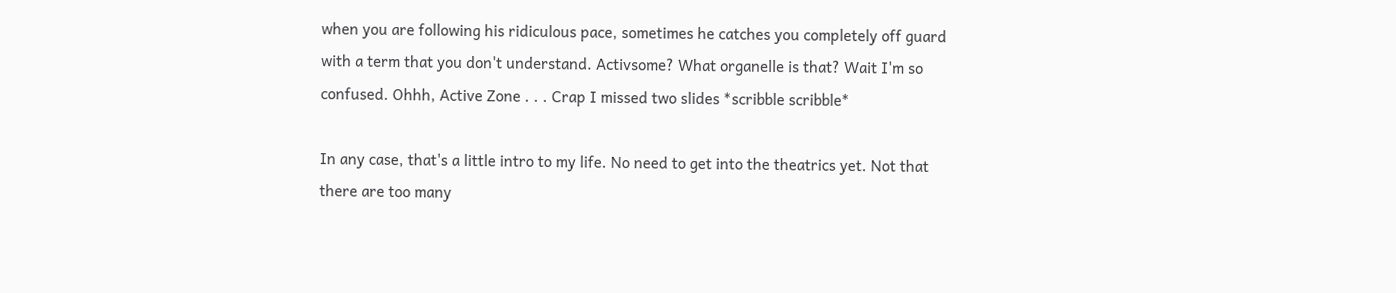when you are following his ridiculous pace, sometimes he catches you completely off guard with a term that you don't understand. Activsome? What organelle is that? Wait I'm so confused. Ohhh, Active Zone . . . Crap I missed two slides *scribble scribble*

In any case, that's a little intro to my life. No need to get into the theatrics yet. Not that there are too many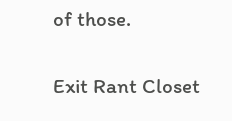of those.

Exit Rant Closet